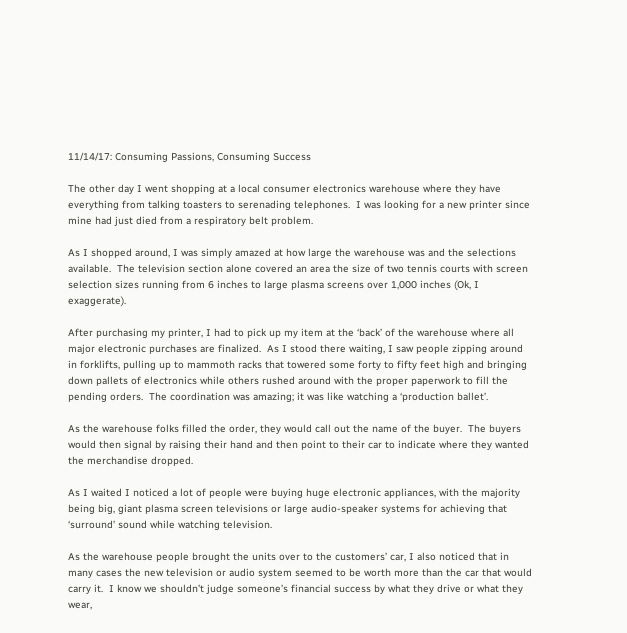11/14/17: Consuming Passions, Consuming Success

The other day I went shopping at a local consumer electronics warehouse where they have everything from talking toasters to serenading telephones.  I was looking for a new printer since mine had just died from a respiratory belt problem.

As I shopped around, I was simply amazed at how large the warehouse was and the selections available.  The television section alone covered an area the size of two tennis courts with screen selection sizes running from 6 inches to large plasma screens over 1,000 inches (Ok, I exaggerate).

After purchasing my printer, I had to pick up my item at the ‘back’ of the warehouse where all major electronic purchases are finalized.  As I stood there waiting, I saw people zipping around in forklifts, pulling up to mammoth racks that towered some forty to fifty feet high and bringing down pallets of electronics while others rushed around with the proper paperwork to fill the pending orders.  The coordination was amazing; it was like watching a ‘production ballet’.

As the warehouse folks filled the order, they would call out the name of the buyer.  The buyers would then signal by raising their hand and then point to their car to indicate where they wanted the merchandise dropped.

As I waited I noticed a lot of people were buying huge electronic appliances, with the majority being big, giant plasma screen televisions or large audio-speaker systems for achieving that ‘surround’ sound while watching television.

As the warehouse people brought the units over to the customers’ car, I also noticed that in many cases the new television or audio system seemed to be worth more than the car that would carry it.  I know we shouldn’t judge someone’s financial success by what they drive or what they wear,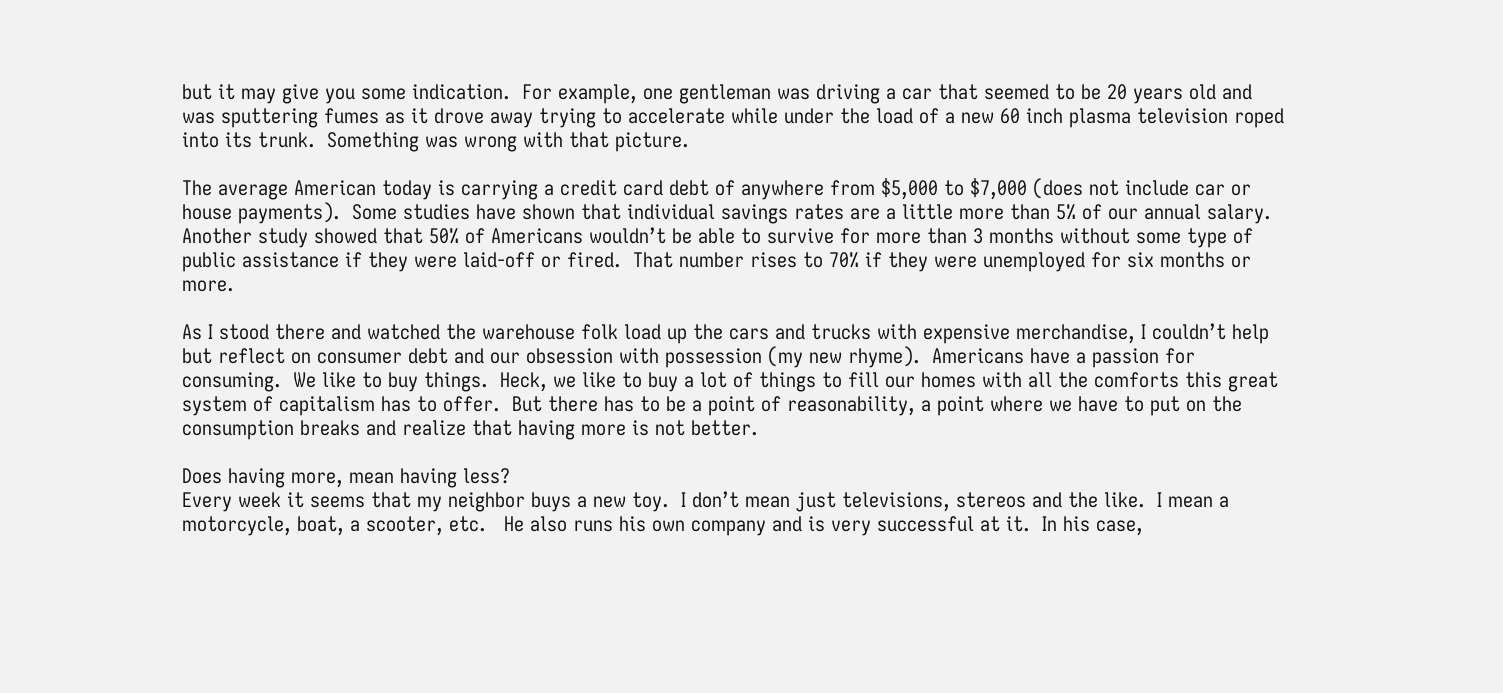but it may give you some indication.  For example, one gentleman was driving a car that seemed to be 20 years old and was sputtering fumes as it drove away trying to accelerate while under the load of a new 60 inch plasma television roped into its trunk.  Something was wrong with that picture.

The average American today is carrying a credit card debt of anywhere from $5,000 to $7,000 (does not include car or house payments).  Some studies have shown that individual savings rates are a little more than 5% of our annual salary.  Another study showed that 50% of Americans wouldn’t be able to survive for more than 3 months without some type of public assistance if they were laid-off or fired.  That number rises to 70% if they were unemployed for six months or more.

As I stood there and watched the warehouse folk load up the cars and trucks with expensive merchandise, I couldn’t help but reflect on consumer debt and our obsession with possession (my new rhyme).  Americans have a passion for consuming.  We like to buy things.  Heck, we like to buy a lot of things to fill our homes with all the comforts this great system of capitalism has to offer.  But there has to be a point of reasonability, a point where we have to put on the consumption breaks and realize that having more is not better.

Does having more, mean having less?
Every week it seems that my neighbor buys a new toy.  I don’t mean just televisions, stereos and the like.  I mean a motorcycle, boat, a scooter, etc.   He also runs his own company and is very successful at it.  In his case,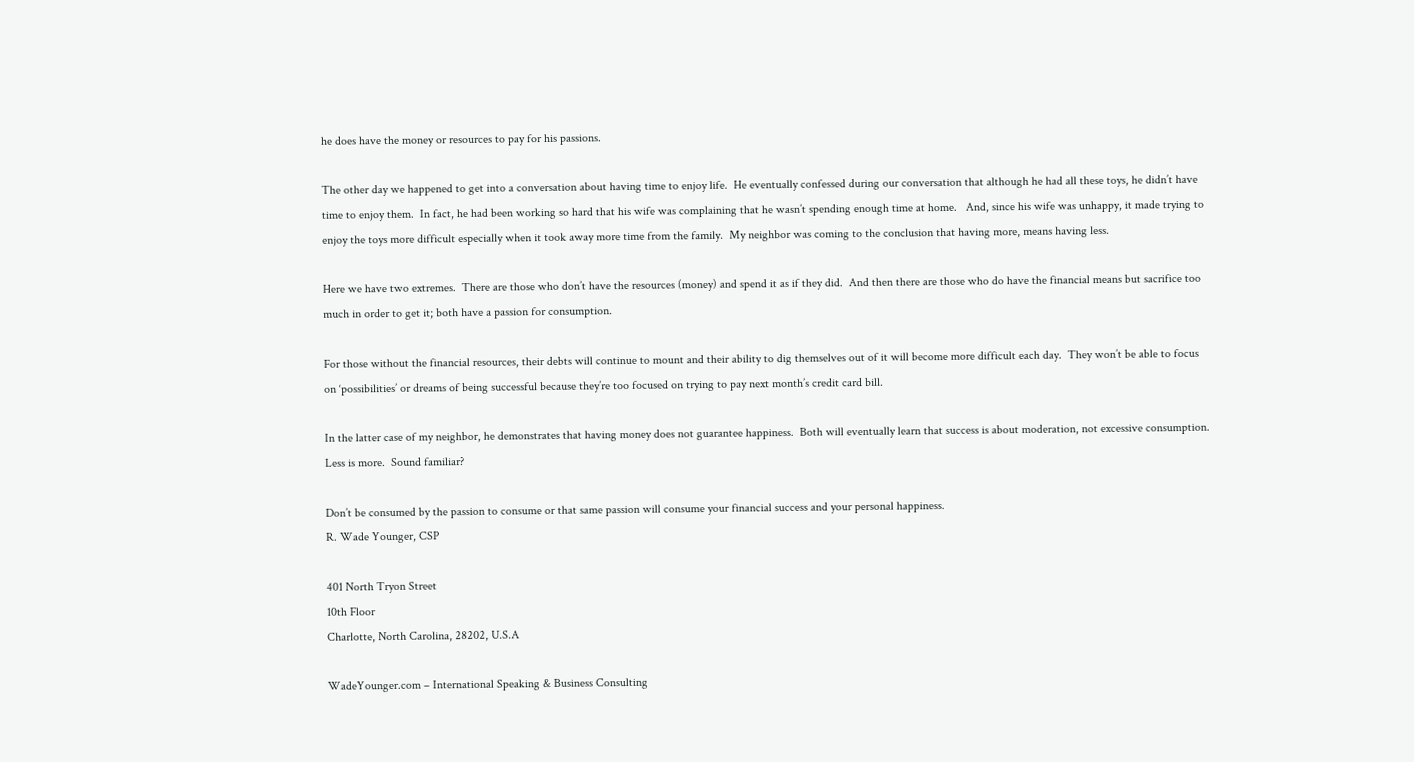he does have the money or resources to pay for his passions.

The other day we happened to get into a conversation about having time to enjoy life.  He eventually confessed during our conversation that although he had all these toys, he didn’t have time to enjoy them.  In fact, he had been working so hard that his wife was complaining that he wasn’t spending enough time at home.   And, since his wife was unhappy, it made trying to enjoy the toys more difficult especially when it took away more time from the family.  My neighbor was coming to the conclusion that having more, means having less.

Here we have two extremes.  There are those who don’t have the resources (money) and spend it as if they did.  And then there are those who do have the financial means but sacrifice too much in order to get it; both have a passion for consumption.

For those without the financial resources, their debts will continue to mount and their ability to dig themselves out of it will become more difficult each day.  They won’t be able to focus on ‘possibilities’ or dreams of being successful because they’re too focused on trying to pay next month’s credit card bill.

In the latter case of my neighbor, he demonstrates that having money does not guarantee happiness.  Both will eventually learn that success is about moderation, not excessive consumption.  Less is more.  Sound familiar?

Don’t be consumed by the passion to consume or that same passion will consume your financial success and your personal happiness.
R. Wade Younger, CSP

401 North Tryon Street
10th Floor
Charlotte, North Carolina, 28202, U.S.A

WadeYounger.com – International Speaking & Business Consulting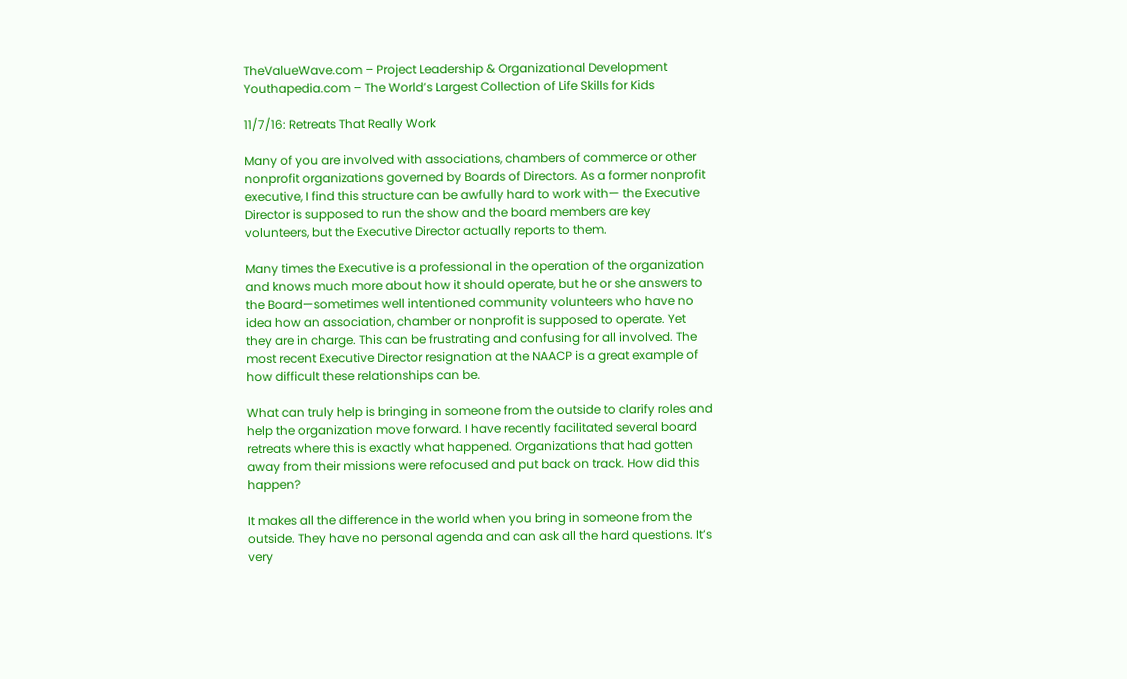TheValueWave.com – Project Leadership & Organizational Development
Youthapedia.com – The World’s Largest Collection of Life Skills for Kids

11/7/16: Retreats That Really Work

Many of you are involved with associations, chambers of commerce or other nonprofit organizations governed by Boards of Directors. As a former nonprofit executive, I find this structure can be awfully hard to work with— the Executive Director is supposed to run the show and the board members are key volunteers, but the Executive Director actually reports to them.

Many times the Executive is a professional in the operation of the organization and knows much more about how it should operate, but he or she answers to the Board—sometimes well intentioned community volunteers who have no idea how an association, chamber or nonprofit is supposed to operate. Yet they are in charge. This can be frustrating and confusing for all involved. The most recent Executive Director resignation at the NAACP is a great example of how difficult these relationships can be.

What can truly help is bringing in someone from the outside to clarify roles and help the organization move forward. I have recently facilitated several board retreats where this is exactly what happened. Organizations that had gotten away from their missions were refocused and put back on track. How did this happen?

It makes all the difference in the world when you bring in someone from the outside. They have no personal agenda and can ask all the hard questions. It’s very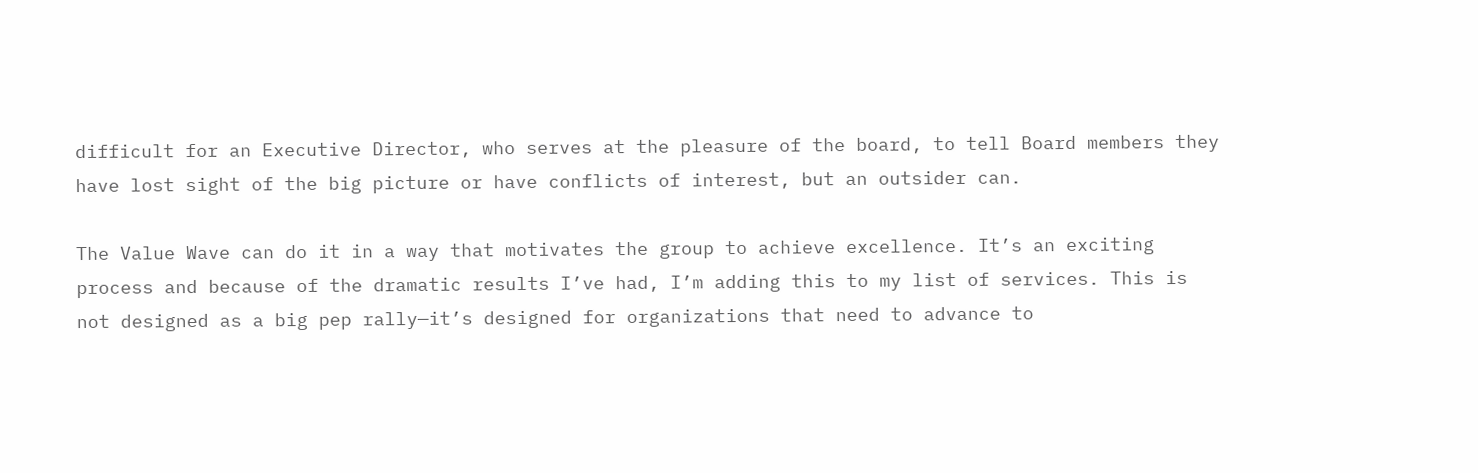difficult for an Executive Director, who serves at the pleasure of the board, to tell Board members they have lost sight of the big picture or have conflicts of interest, but an outsider can.

The Value Wave can do it in a way that motivates the group to achieve excellence. It’s an exciting process and because of the dramatic results I’ve had, I’m adding this to my list of services. This is not designed as a big pep rally—it’s designed for organizations that need to advance to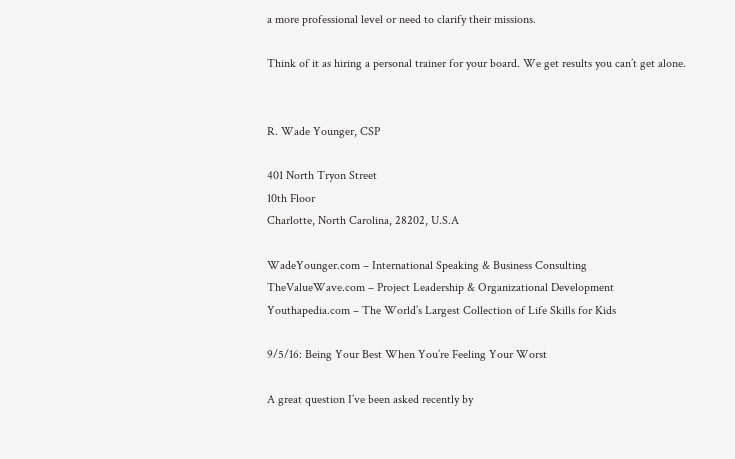a more professional level or need to clarify their missions.

Think of it as hiring a personal trainer for your board. We get results you can’t get alone.


R. Wade Younger, CSP

401 North Tryon Street
10th Floor
Charlotte, North Carolina, 28202, U.S.A

WadeYounger.com – International Speaking & Business Consulting
TheValueWave.com – Project Leadership & Organizational Development
Youthapedia.com – The World’s Largest Collection of Life Skills for Kids

9/5/16: Being Your Best When You’re Feeling Your Worst

A great question I’ve been asked recently by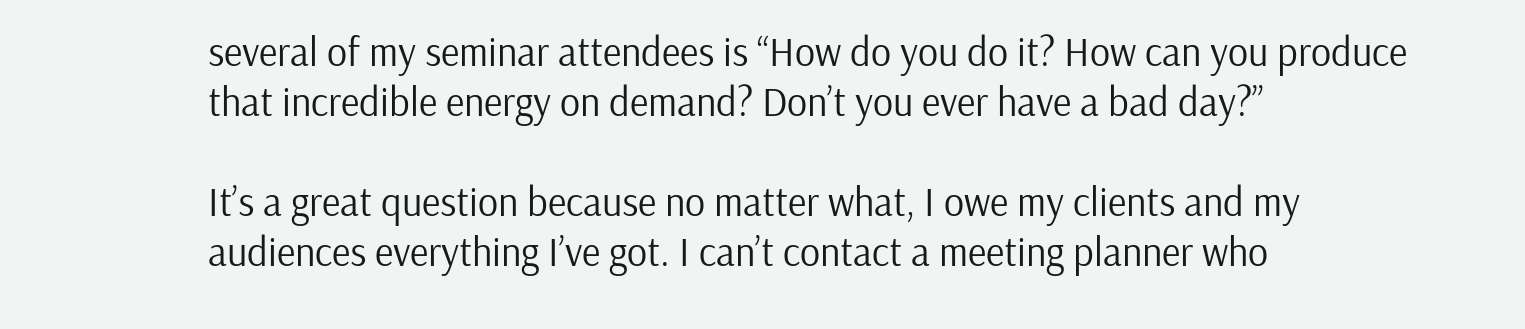several of my seminar attendees is “How do you do it? How can you produce that incredible energy on demand? Don’t you ever have a bad day?”

It’s a great question because no matter what, I owe my clients and my audiences everything I’ve got. I can’t contact a meeting planner who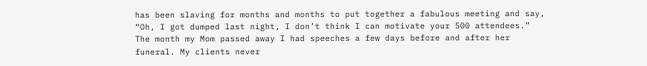has been slaving for months and months to put together a fabulous meeting and say, “Oh, I got dumped last night, I don’t think I can motivate your 500 attendees.” The month my Mom passed away I had speeches a few days before and after her funeral. My clients never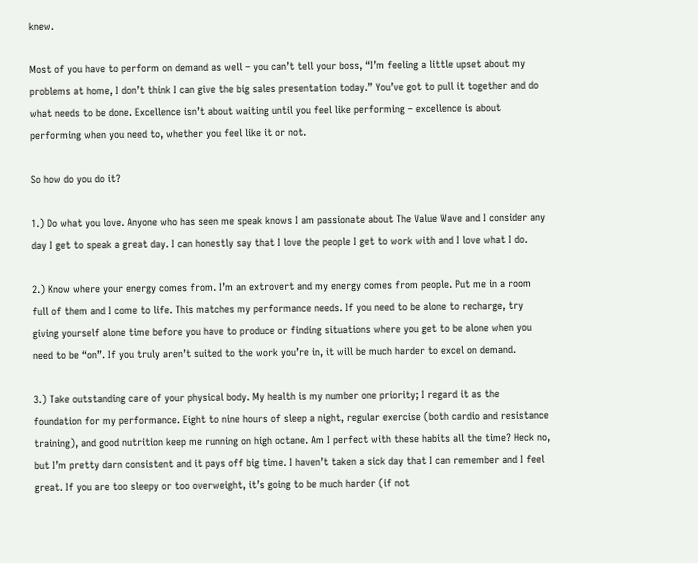knew.

Most of you have to perform on demand as well – you can’t tell your boss, “I’m feeling a little upset about my problems at home, I don’t think I can give the big sales presentation today.” You’ve got to pull it together and do what needs to be done. Excellence isn’t about waiting until you feel like performing – excellence is about performing when you need to, whether you feel like it or not.

So how do you do it?

1.) Do what you love. Anyone who has seen me speak knows I am passionate about The Value Wave and I consider any day I get to speak a great day. I can honestly say that I love the people I get to work with and I love what I do.

2.) Know where your energy comes from. I’m an extrovert and my energy comes from people. Put me in a room full of them and I come to life. This matches my performance needs. If you need to be alone to recharge, try giving yourself alone time before you have to produce or finding situations where you get to be alone when you need to be “on”. If you truly aren’t suited to the work you’re in, it will be much harder to excel on demand.

3.) Take outstanding care of your physical body. My health is my number one priority; I regard it as the foundation for my performance. Eight to nine hours of sleep a night, regular exercise (both cardio and resistance training), and good nutrition keep me running on high octane. Am I perfect with these habits all the time? Heck no, but I’m pretty darn consistent and it pays off big time. I haven’t taken a sick day that I can remember and I feel great. If you are too sleepy or too overweight, it’s going to be much harder (if not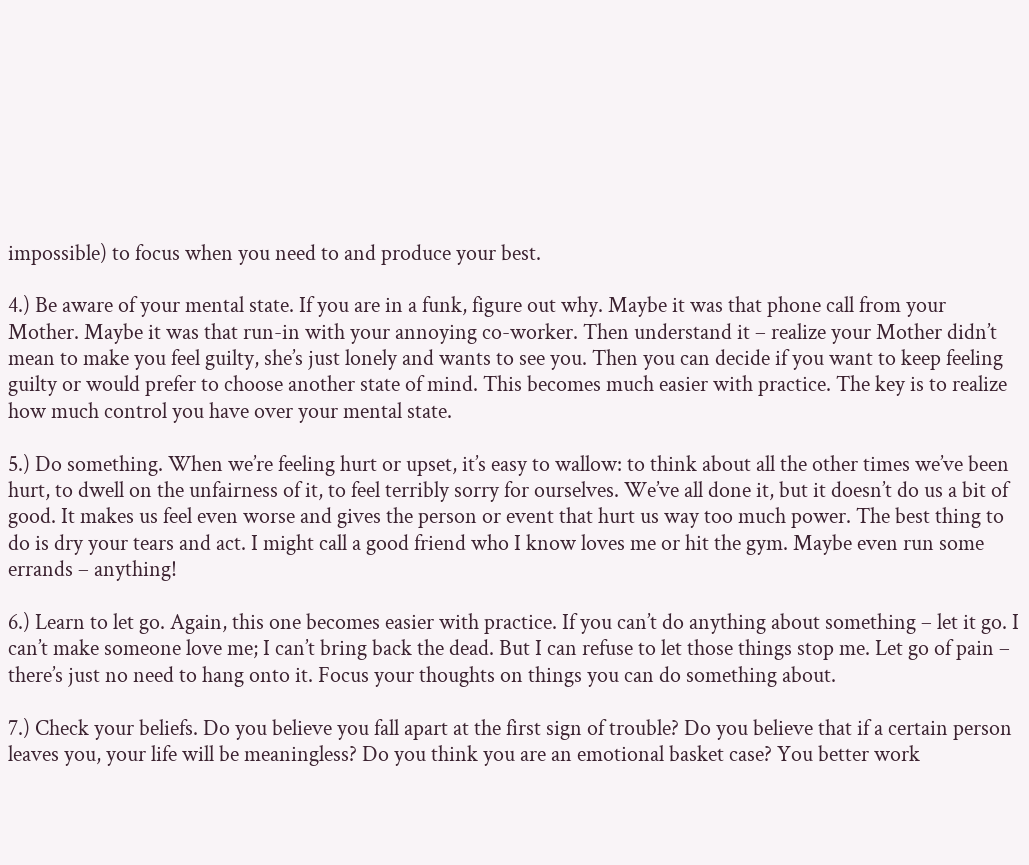impossible) to focus when you need to and produce your best.

4.) Be aware of your mental state. If you are in a funk, figure out why. Maybe it was that phone call from your Mother. Maybe it was that run-in with your annoying co-worker. Then understand it – realize your Mother didn’t mean to make you feel guilty, she’s just lonely and wants to see you. Then you can decide if you want to keep feeling guilty or would prefer to choose another state of mind. This becomes much easier with practice. The key is to realize how much control you have over your mental state.

5.) Do something. When we’re feeling hurt or upset, it’s easy to wallow: to think about all the other times we’ve been hurt, to dwell on the unfairness of it, to feel terribly sorry for ourselves. We’ve all done it, but it doesn’t do us a bit of good. It makes us feel even worse and gives the person or event that hurt us way too much power. The best thing to do is dry your tears and act. I might call a good friend who I know loves me or hit the gym. Maybe even run some errands – anything!

6.) Learn to let go. Again, this one becomes easier with practice. If you can’t do anything about something – let it go. I can’t make someone love me; I can’t bring back the dead. But I can refuse to let those things stop me. Let go of pain – there’s just no need to hang onto it. Focus your thoughts on things you can do something about.

7.) Check your beliefs. Do you believe you fall apart at the first sign of trouble? Do you believe that if a certain person leaves you, your life will be meaningless? Do you think you are an emotional basket case? You better work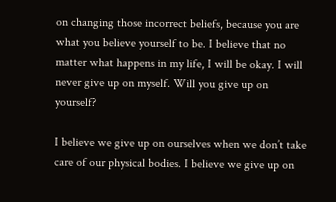on changing those incorrect beliefs, because you are what you believe yourself to be. I believe that no matter what happens in my life, I will be okay. I will never give up on myself. Will you give up on yourself?

I believe we give up on ourselves when we don’t take care of our physical bodies. I believe we give up on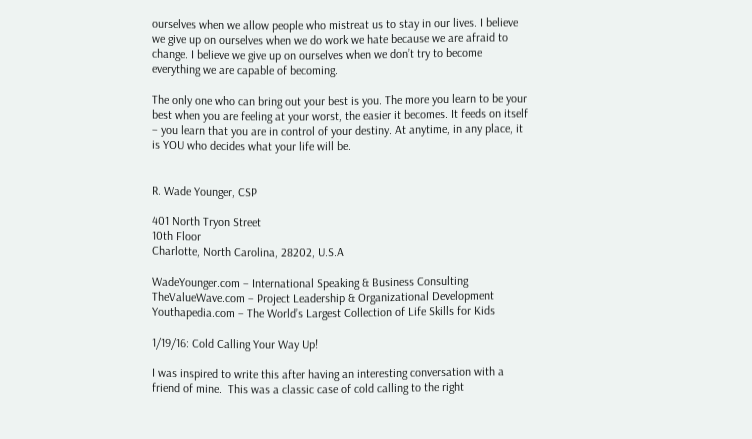ourselves when we allow people who mistreat us to stay in our lives. I believe we give up on ourselves when we do work we hate because we are afraid to change. I believe we give up on ourselves when we don’t try to become everything we are capable of becoming.

The only one who can bring out your best is you. The more you learn to be your best when you are feeling at your worst, the easier it becomes. It feeds on itself – you learn that you are in control of your destiny. At anytime, in any place, it is YOU who decides what your life will be.


R. Wade Younger, CSP

401 North Tryon Street
10th Floor
Charlotte, North Carolina, 28202, U.S.A

WadeYounger.com – International Speaking & Business Consulting
TheValueWave.com – Project Leadership & Organizational Development
Youthapedia.com – The World’s Largest Collection of Life Skills for Kids

1/19/16: Cold Calling Your Way Up!

I was inspired to write this after having an interesting conversation with a friend of mine.  This was a classic case of cold calling to the right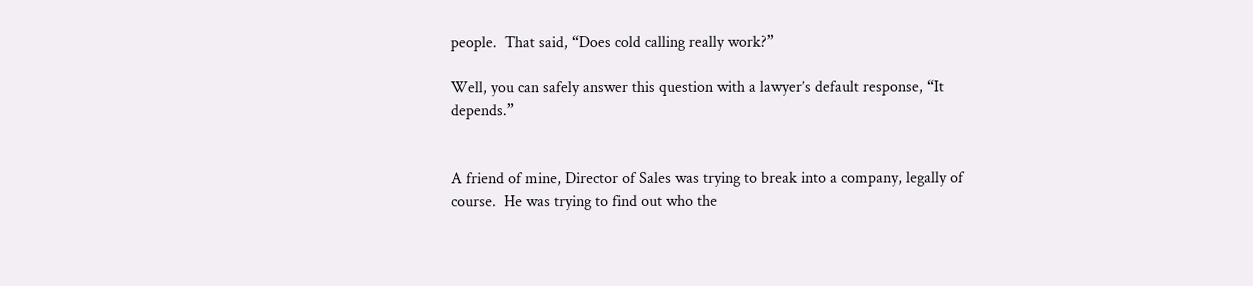people.  That said, “Does cold calling really work?”

Well, you can safely answer this question with a lawyer’s default response, “It depends.”


A friend of mine, Director of Sales was trying to break into a company, legally of course.  He was trying to find out who the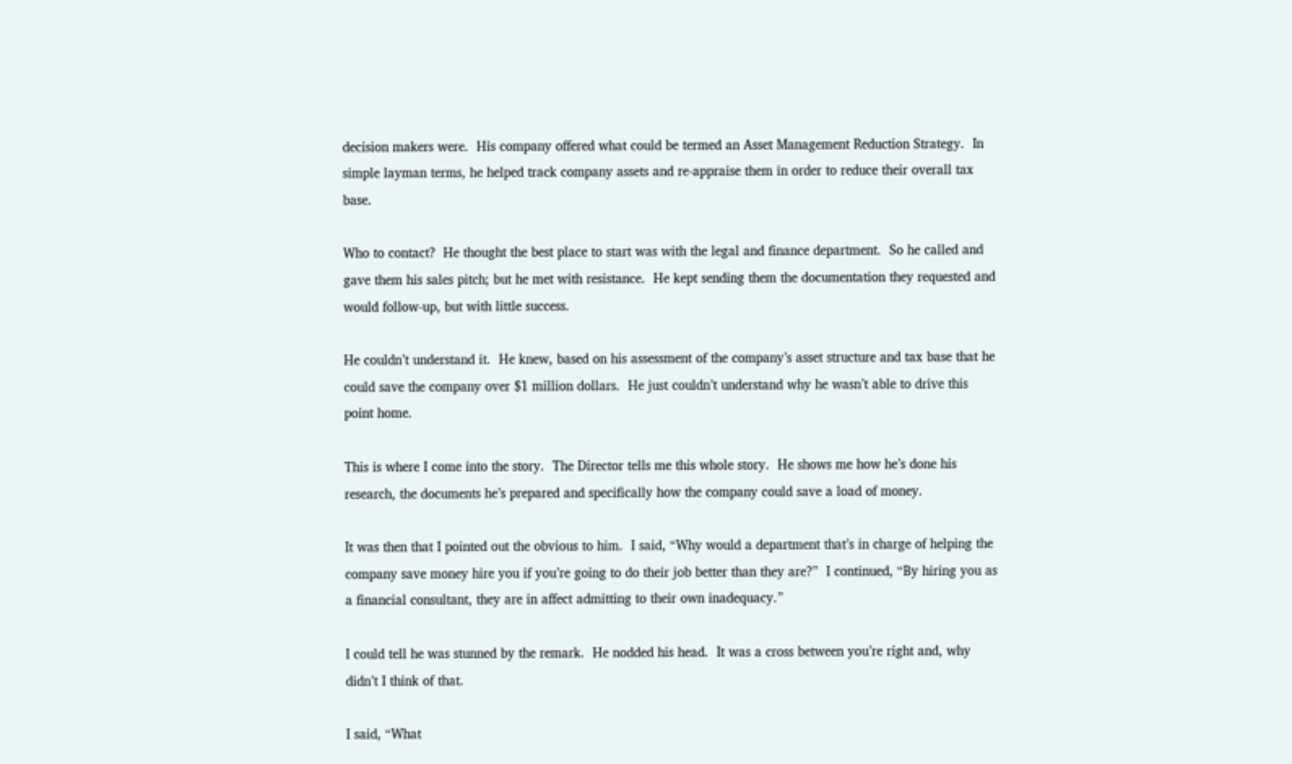decision makers were.  His company offered what could be termed an Asset Management Reduction Strategy.  In simple layman terms, he helped track company assets and re-appraise them in order to reduce their overall tax base.

Who to contact?  He thought the best place to start was with the legal and finance department.  So he called and gave them his sales pitch; but he met with resistance.  He kept sending them the documentation they requested and would follow-up, but with little success.

He couldn’t understand it.  He knew, based on his assessment of the company’s asset structure and tax base that he could save the company over $1 million dollars.  He just couldn’t understand why he wasn’t able to drive this point home.

This is where I come into the story.  The Director tells me this whole story.  He shows me how he’s done his research, the documents he’s prepared and specifically how the company could save a load of money.

It was then that I pointed out the obvious to him.  I said, “Why would a department that’s in charge of helping the company save money hire you if you’re going to do their job better than they are?”  I continued, “By hiring you as a financial consultant, they are in affect admitting to their own inadequacy.”

I could tell he was stunned by the remark.  He nodded his head.  It was a cross between you’re right and, why didn’t I think of that.

I said, “What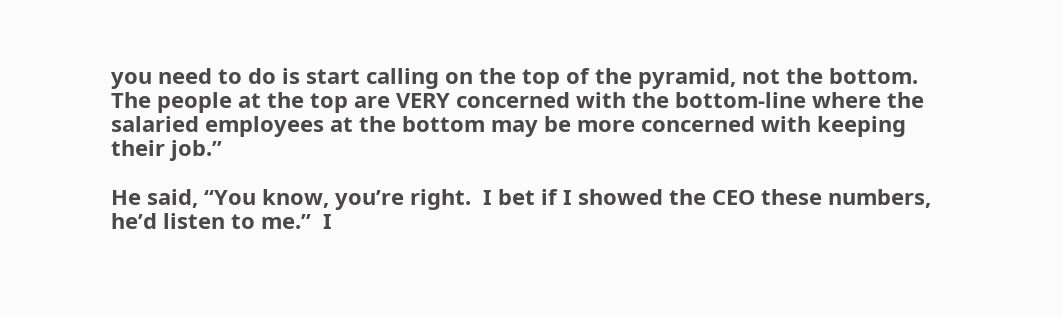you need to do is start calling on the top of the pyramid, not the bottom.  The people at the top are VERY concerned with the bottom-line where the salaried employees at the bottom may be more concerned with keeping their job.”

He said, “You know, you’re right.  I bet if I showed the CEO these numbers, he’d listen to me.”  I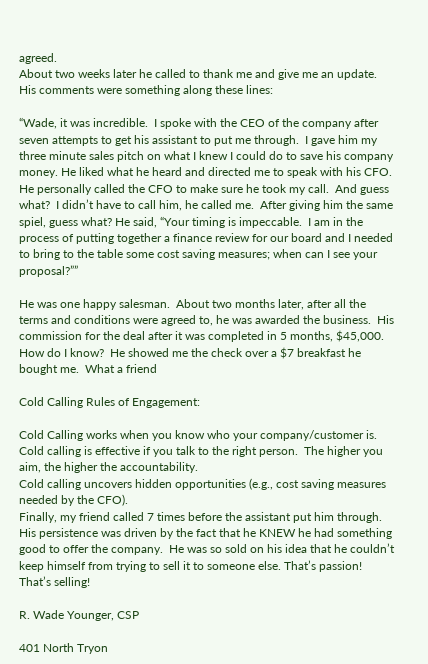agreed.
About two weeks later he called to thank me and give me an update.  His comments were something along these lines:

“Wade, it was incredible.  I spoke with the CEO of the company after seven attempts to get his assistant to put me through.  I gave him my three minute sales pitch on what I knew I could do to save his company money. He liked what he heard and directed me to speak with his CFO.  He personally called the CFO to make sure he took my call.  And guess what?  I didn’t have to call him, he called me.  After giving him the same spiel, guess what? He said, “Your timing is impeccable.  I am in the process of putting together a finance review for our board and I needed to bring to the table some cost saving measures; when can I see your proposal?””

He was one happy salesman.  About two months later, after all the terms and conditions were agreed to, he was awarded the business.  His commission for the deal after it was completed in 5 months, $45,000.  How do I know?  He showed me the check over a $7 breakfast he bought me.  What a friend

Cold Calling Rules of Engagement:

Cold Calling works when you know who your company/customer is.
Cold calling is effective if you talk to the right person.  The higher you aim, the higher the accountability.
Cold calling uncovers hidden opportunities (e.g., cost saving measures needed by the CFO).
Finally, my friend called 7 times before the assistant put him through.  His persistence was driven by the fact that he KNEW he had something good to offer the company.  He was so sold on his idea that he couldn’t keep himself from trying to sell it to someone else. That’s passion!  That’s selling!

R. Wade Younger, CSP

401 North Tryon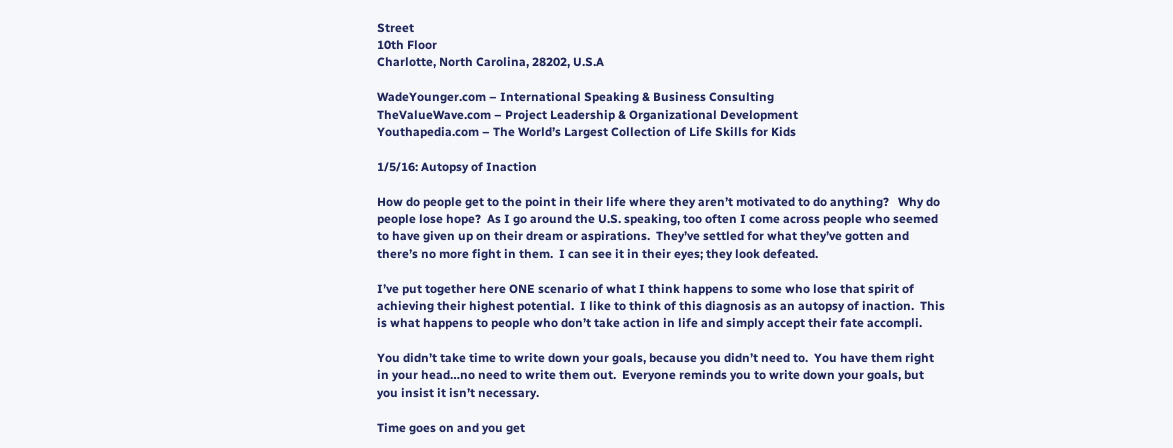Street
10th Floor
Charlotte, North Carolina, 28202, U.S.A

WadeYounger.com – International Speaking & Business Consulting
TheValueWave.com – Project Leadership & Organizational Development
Youthapedia.com – The World’s Largest Collection of Life Skills for Kids

1/5/16: Autopsy of Inaction

How do people get to the point in their life where they aren’t motivated to do anything?   Why do people lose hope?  As I go around the U.S. speaking, too often I come across people who seemed to have given up on their dream or aspirations.  They’ve settled for what they’ve gotten and there’s no more fight in them.  I can see it in their eyes; they look defeated.

I’ve put together here ONE scenario of what I think happens to some who lose that spirit of achieving their highest potential.  I like to think of this diagnosis as an autopsy of inaction.  This is what happens to people who don’t take action in life and simply accept their fate accompli.

You didn’t take time to write down your goals, because you didn’t need to.  You have them right in your head…no need to write them out.  Everyone reminds you to write down your goals, but you insist it isn’t necessary.

Time goes on and you get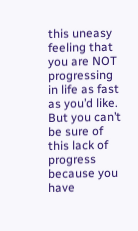this uneasy feeling that you are NOT progressing in life as fast as you’d like.  But you can’t be sure of this lack of progress because you have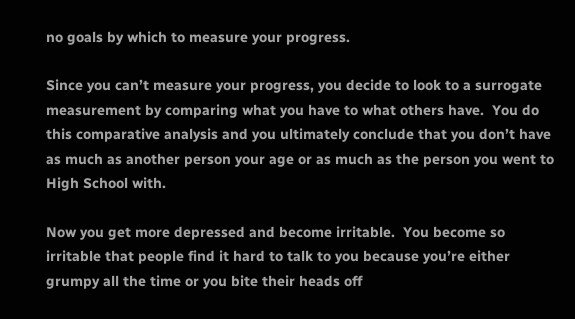no goals by which to measure your progress.

Since you can’t measure your progress, you decide to look to a surrogate measurement by comparing what you have to what others have.  You do this comparative analysis and you ultimately conclude that you don’t have as much as another person your age or as much as the person you went to High School with.

Now you get more depressed and become irritable.  You become so irritable that people find it hard to talk to you because you’re either grumpy all the time or you bite their heads off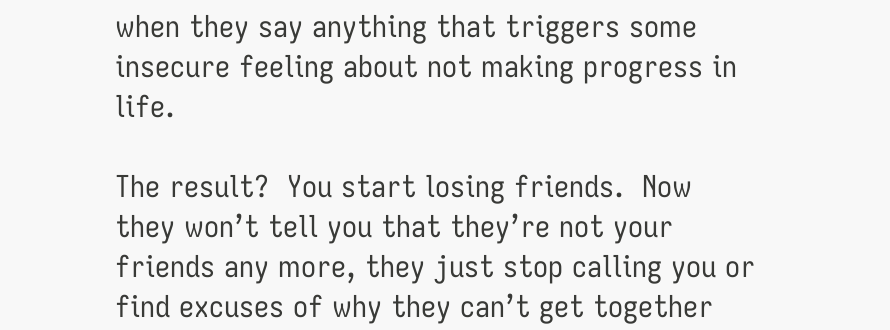when they say anything that triggers some insecure feeling about not making progress in life.

The result?  You start losing friends.  Now they won’t tell you that they’re not your friends any more, they just stop calling you or find excuses of why they can’t get together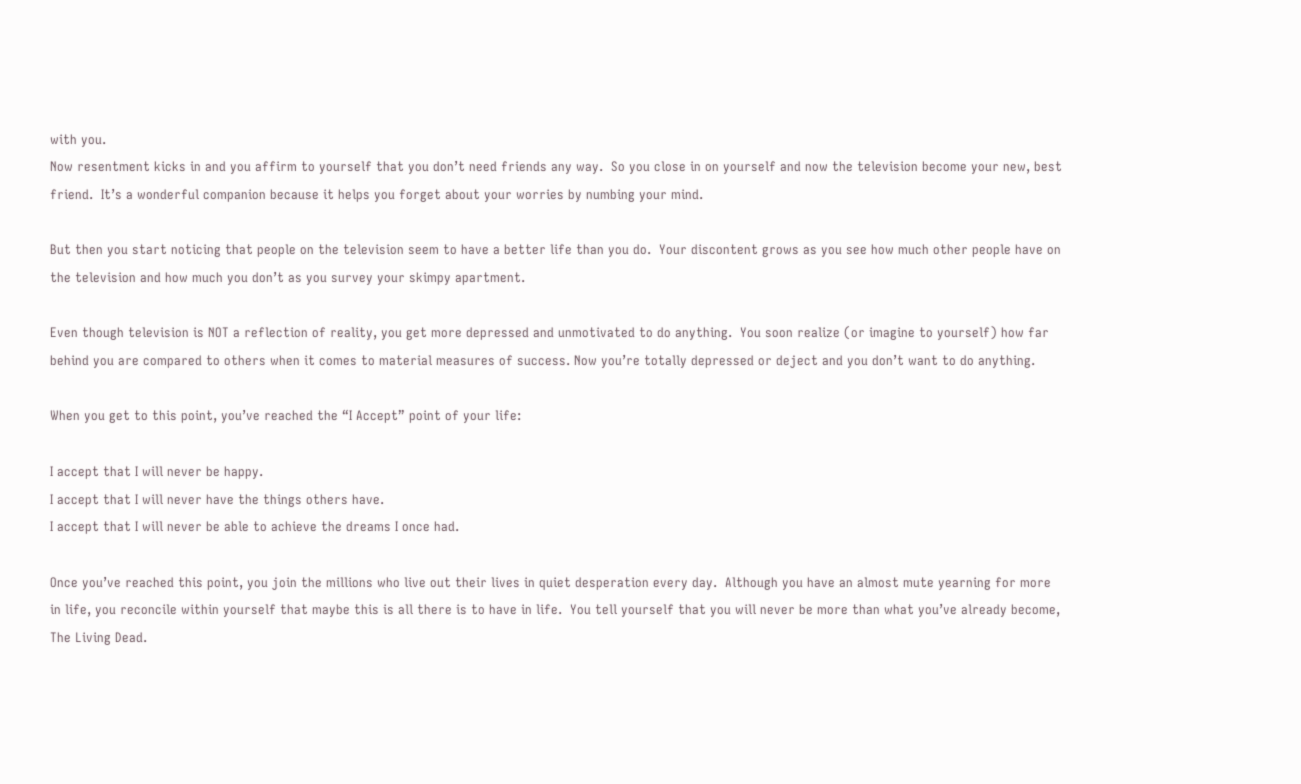with you.
Now resentment kicks in and you affirm to yourself that you don’t need friends any way.  So you close in on yourself and now the television become your new, best friend.  It’s a wonderful companion because it helps you forget about your worries by numbing your mind.

But then you start noticing that people on the television seem to have a better life than you do.  Your discontent grows as you see how much other people have on the television and how much you don’t as you survey your skimpy apartment.

Even though television is NOT a reflection of reality, you get more depressed and unmotivated to do anything.  You soon realize (or imagine to yourself) how far behind you are compared to others when it comes to material measures of success. Now you’re totally depressed or deject and you don’t want to do anything.

When you get to this point, you’ve reached the “I Accept” point of your life:

I accept that I will never be happy.
I accept that I will never have the things others have.
I accept that I will never be able to achieve the dreams I once had.

Once you’ve reached this point, you join the millions who live out their lives in quiet desperation every day.  Although you have an almost mute yearning for more in life, you reconcile within yourself that maybe this is all there is to have in life.  You tell yourself that you will never be more than what you’ve already become, The Living Dead.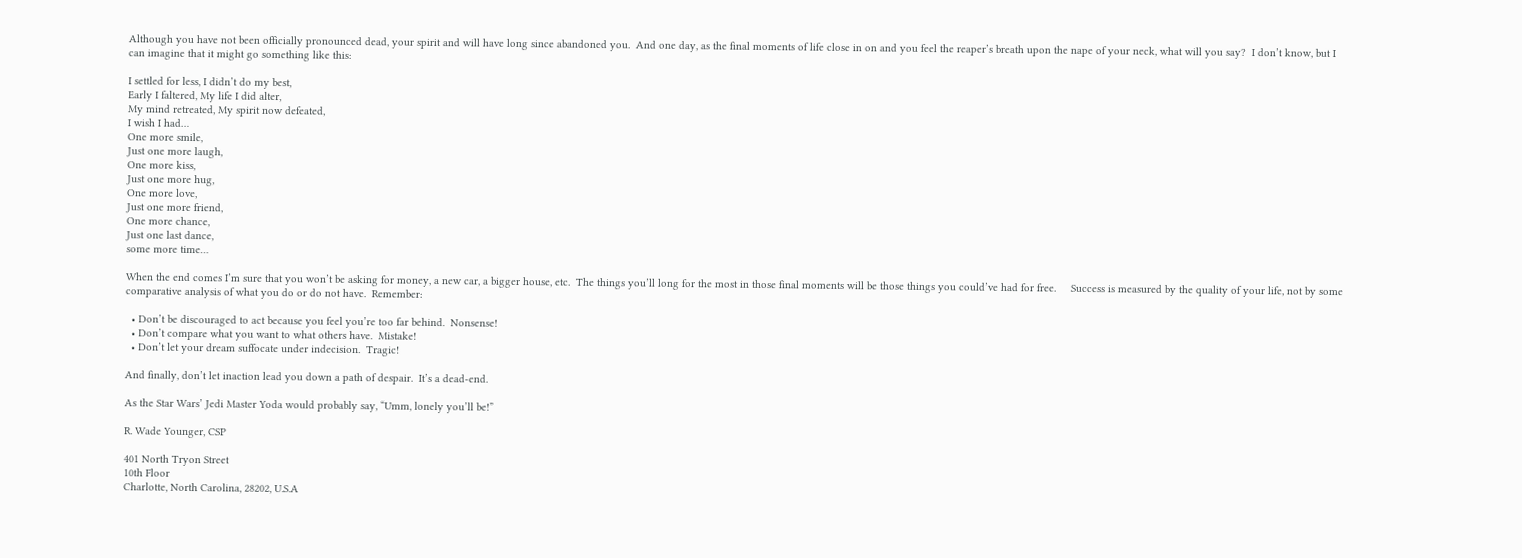Although you have not been officially pronounced dead, your spirit and will have long since abandoned you.  And one day, as the final moments of life close in on and you feel the reaper’s breath upon the nape of your neck, what will you say?  I don’t know, but I can imagine that it might go something like this:

I settled for less, I didn’t do my best,
Early I faltered, My life I did alter,
My mind retreated, My spirit now defeated,
I wish I had…
One more smile,
Just one more laugh,
One more kiss,
Just one more hug,
One more love,
Just one more friend,
One more chance,
Just one last dance,
some more time…

When the end comes I’m sure that you won’t be asking for money, a new car, a bigger house, etc.  The things you’ll long for the most in those final moments will be those things you could’ve had for free.     Success is measured by the quality of your life, not by some comparative analysis of what you do or do not have.  Remember:

  • Don’t be discouraged to act because you feel you’re too far behind.  Nonsense!
  • Don’t compare what you want to what others have.  Mistake!
  • Don’t let your dream suffocate under indecision.  Tragic!

And finally, don’t let inaction lead you down a path of despair.  It’s a dead-end.

As the Star Wars’ Jedi Master Yoda would probably say, “Umm, lonely you’ll be!”

R. Wade Younger, CSP

401 North Tryon Street
10th Floor
Charlotte, North Carolina, 28202, U.S.A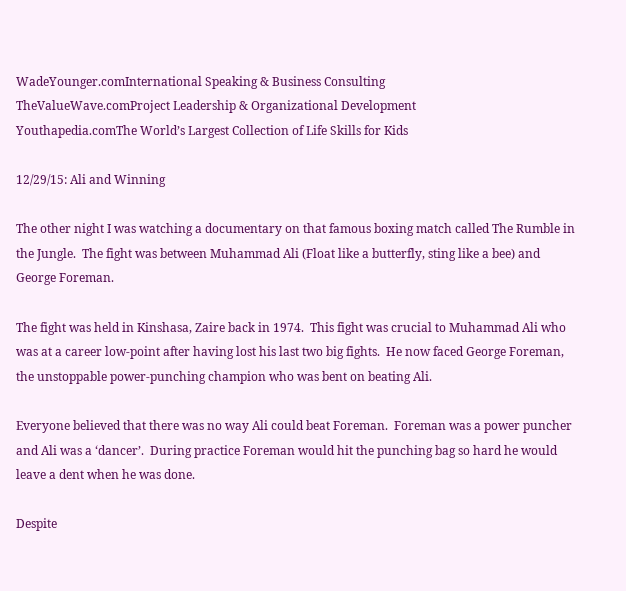WadeYounger.comInternational Speaking & Business Consulting
TheValueWave.comProject Leadership & Organizational Development
Youthapedia.comThe World’s Largest Collection of Life Skills for Kids

12/29/15: Ali and Winning

The other night I was watching a documentary on that famous boxing match called The Rumble in the Jungle.  The fight was between Muhammad Ali (Float like a butterfly, sting like a bee) and George Foreman.

The fight was held in Kinshasa, Zaire back in 1974.  This fight was crucial to Muhammad Ali who was at a career low-point after having lost his last two big fights.  He now faced George Foreman, the unstoppable power-punching champion who was bent on beating Ali.

Everyone believed that there was no way Ali could beat Foreman.  Foreman was a power puncher and Ali was a ‘dancer’.  During practice Foreman would hit the punching bag so hard he would leave a dent when he was done.

Despite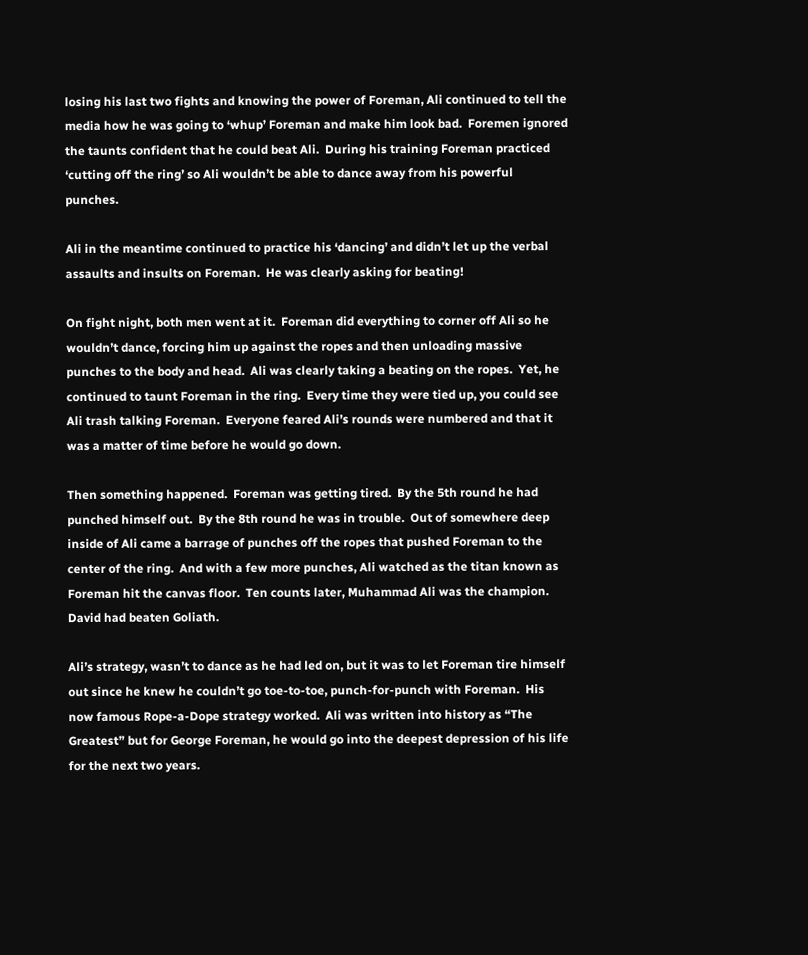losing his last two fights and knowing the power of Foreman, Ali continued to tell the media how he was going to ‘whup’ Foreman and make him look bad.  Foremen ignored the taunts confident that he could beat Ali.  During his training Foreman practiced ‘cutting off the ring’ so Ali wouldn’t be able to dance away from his powerful punches.

Ali in the meantime continued to practice his ‘dancing’ and didn’t let up the verbal assaults and insults on Foreman.  He was clearly asking for beating!

On fight night, both men went at it.  Foreman did everything to corner off Ali so he wouldn’t dance, forcing him up against the ropes and then unloading massive punches to the body and head.  Ali was clearly taking a beating on the ropes.  Yet, he continued to taunt Foreman in the ring.  Every time they were tied up, you could see Ali trash talking Foreman.  Everyone feared Ali’s rounds were numbered and that it was a matter of time before he would go down.

Then something happened.  Foreman was getting tired.  By the 5th round he had punched himself out.  By the 8th round he was in trouble.  Out of somewhere deep inside of Ali came a barrage of punches off the ropes that pushed Foreman to the center of the ring.  And with a few more punches, Ali watched as the titan known as Foreman hit the canvas floor.  Ten counts later, Muhammad Ali was the champion.  David had beaten Goliath.

Ali’s strategy, wasn’t to dance as he had led on, but it was to let Foreman tire himself out since he knew he couldn’t go toe-to-toe, punch-for-punch with Foreman.  His now famous Rope-a-Dope strategy worked.  Ali was written into history as “The Greatest” but for George Foreman, he would go into the deepest depression of his life for the next two years.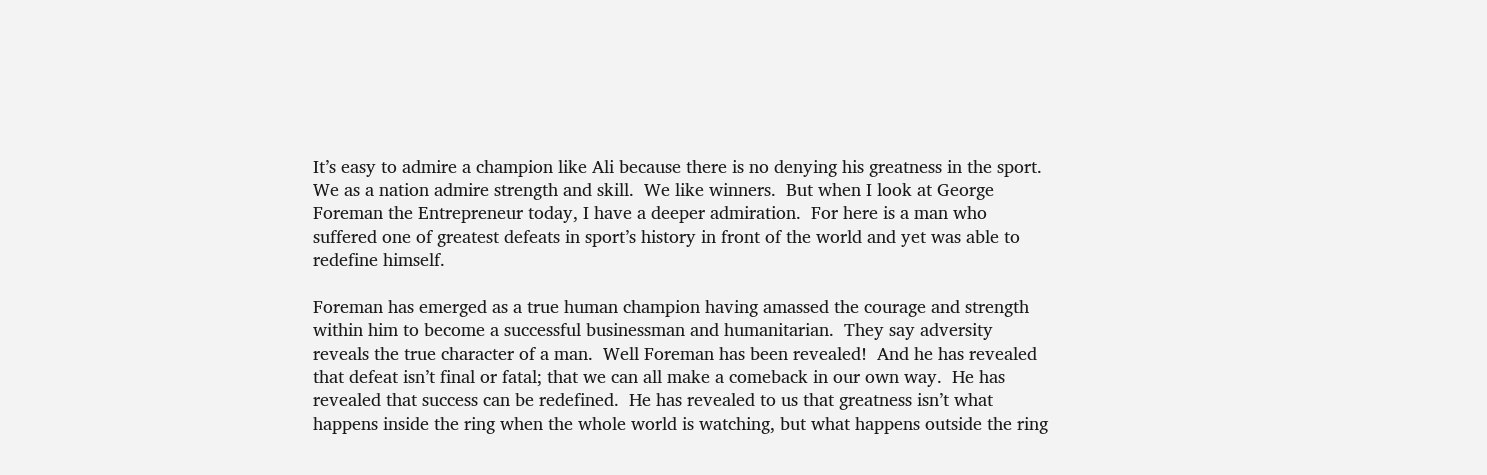It’s easy to admire a champion like Ali because there is no denying his greatness in the sport.  We as a nation admire strength and skill.  We like winners.  But when I look at George Foreman the Entrepreneur today, I have a deeper admiration.  For here is a man who suffered one of greatest defeats in sport’s history in front of the world and yet was able to redefine himself.

Foreman has emerged as a true human champion having amassed the courage and strength within him to become a successful businessman and humanitarian.  They say adversity reveals the true character of a man.  Well Foreman has been revealed!  And he has revealed that defeat isn’t final or fatal; that we can all make a comeback in our own way.  He has revealed that success can be redefined.  He has revealed to us that greatness isn’t what happens inside the ring when the whole world is watching, but what happens outside the ring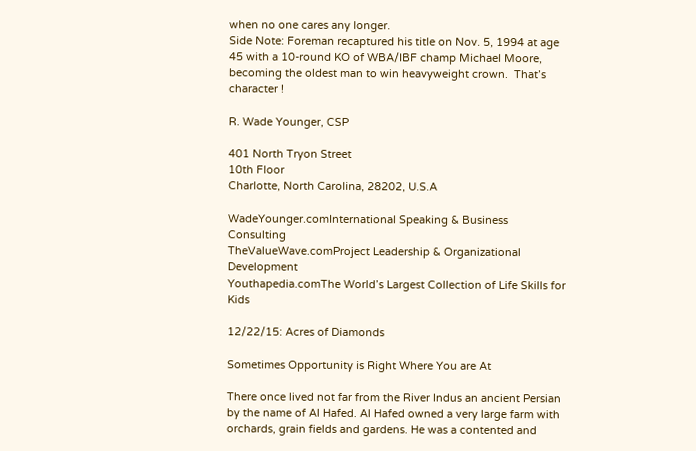when no one cares any longer.
Side Note: Foreman recaptured his title on Nov. 5, 1994 at age 45 with a 10-round KO of WBA/IBF champ Michael Moore, becoming the oldest man to win heavyweight crown.  That’s character !

R. Wade Younger, CSP

401 North Tryon Street
10th Floor
Charlotte, North Carolina, 28202, U.S.A

WadeYounger.comInternational Speaking & Business Consulting
TheValueWave.comProject Leadership & Organizational Development
Youthapedia.comThe World’s Largest Collection of Life Skills for Kids

12/22/15: Acres of Diamonds

Sometimes Opportunity is Right Where You are At

There once lived not far from the River Indus an ancient Persian by the name of Al Hafed. Al Hafed owned a very large farm with orchards, grain fields and gardens. He was a contented and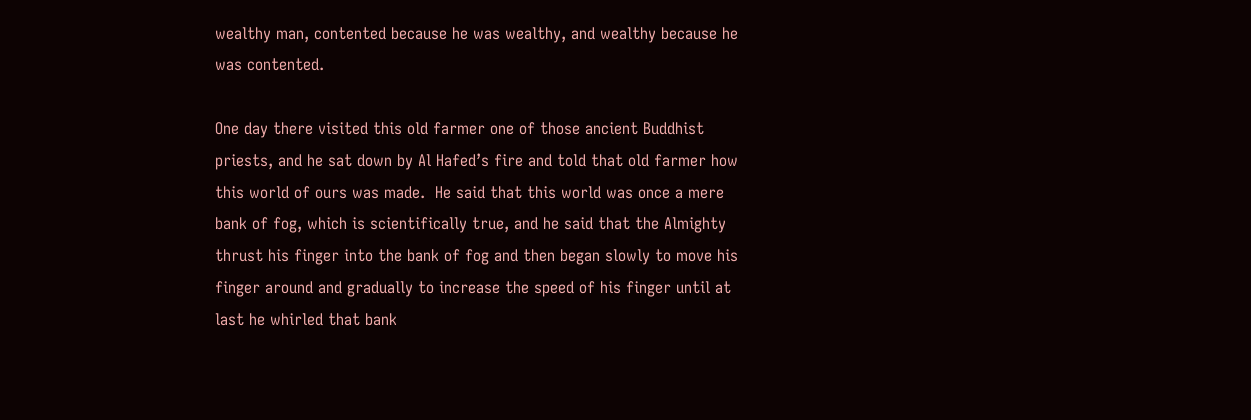wealthy man, contented because he was wealthy, and wealthy because he was contented.

One day there visited this old farmer one of those ancient Buddhist priests, and he sat down by Al Hafed’s fire and told that old farmer how this world of ours was made.  He said that this world was once a mere bank of fog, which is scientifically true, and he said that the Almighty thrust his finger into the bank of fog and then began slowly to move his finger around and gradually to increase the speed of his finger until at last he whirled that bank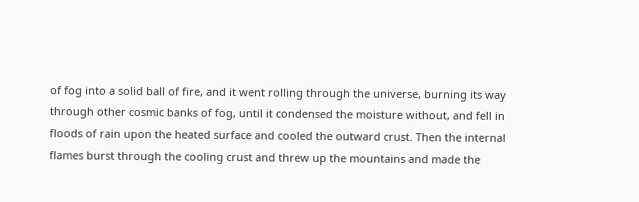of fog into a solid ball of fire, and it went rolling through the universe, burning its way through other cosmic banks of fog, until it condensed the moisture without, and fell in floods of rain upon the heated surface and cooled the outward crust. Then the internal flames burst through the cooling crust and threw up the mountains and made the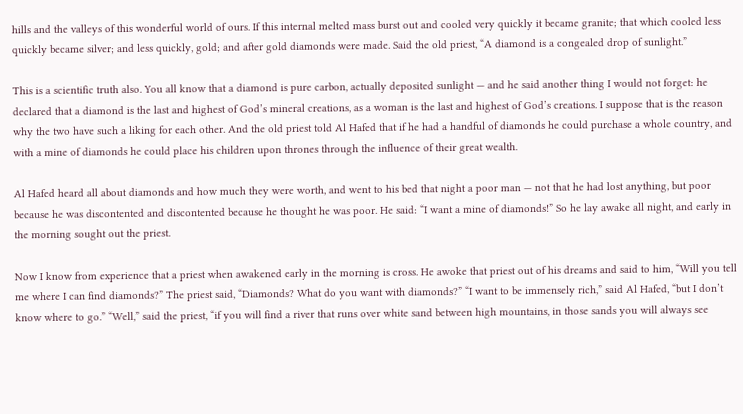hills and the valleys of this wonderful world of ours. If this internal melted mass burst out and cooled very quickly it became granite; that which cooled less quickly became silver; and less quickly, gold; and after gold diamonds were made. Said the old priest, “A diamond is a congealed drop of sunlight.”

This is a scientific truth also. You all know that a diamond is pure carbon, actually deposited sunlight — and he said another thing I would not forget: he declared that a diamond is the last and highest of God’s mineral creations, as a woman is the last and highest of God’s creations. I suppose that is the reason why the two have such a liking for each other. And the old priest told Al Hafed that if he had a handful of diamonds he could purchase a whole country, and with a mine of diamonds he could place his children upon thrones through the influence of their great wealth.

Al Hafed heard all about diamonds and how much they were worth, and went to his bed that night a poor man — not that he had lost anything, but poor because he was discontented and discontented because he thought he was poor. He said: “I want a mine of diamonds!” So he lay awake all night, and early in the morning sought out the priest.

Now I know from experience that a priest when awakened early in the morning is cross. He awoke that priest out of his dreams and said to him, “Will you tell me where I can find diamonds?” The priest said, “Diamonds? What do you want with diamonds?” “I want to be immensely rich,” said Al Hafed, “but I don’t know where to go.” “Well,” said the priest, “if you will find a river that runs over white sand between high mountains, in those sands you will always see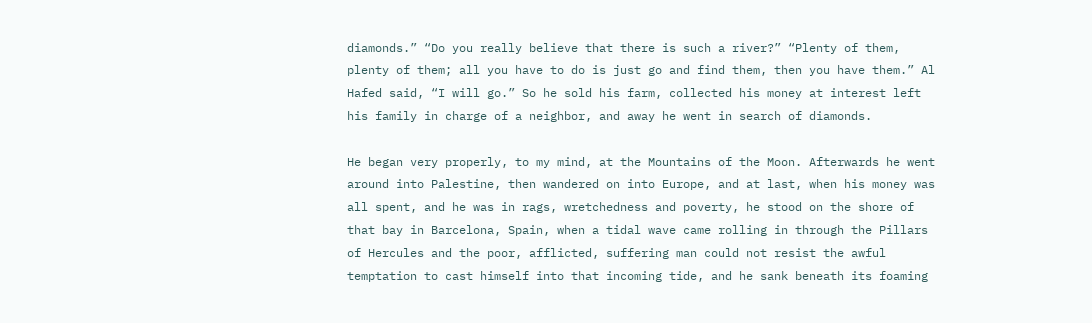diamonds.” “Do you really believe that there is such a river?” “Plenty of them, plenty of them; all you have to do is just go and find them, then you have them.” Al Hafed said, “I will go.” So he sold his farm, collected his money at interest left his family in charge of a neighbor, and away he went in search of diamonds.

He began very properly, to my mind, at the Mountains of the Moon. Afterwards he went around into Palestine, then wandered on into Europe, and at last, when his money was all spent, and he was in rags, wretchedness and poverty, he stood on the shore of that bay in Barcelona, Spain, when a tidal wave came rolling in through the Pillars of Hercules and the poor, afflicted, suffering man could not resist the awful temptation to cast himself into that incoming tide, and he sank beneath its foaming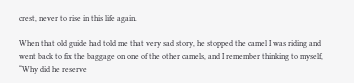crest, never to rise in this life again.

When that old guide had told me that very sad story, he stopped the camel I was riding and went back to fix the baggage on one of the other camels, and I remember thinking to myself, “Why did he reserve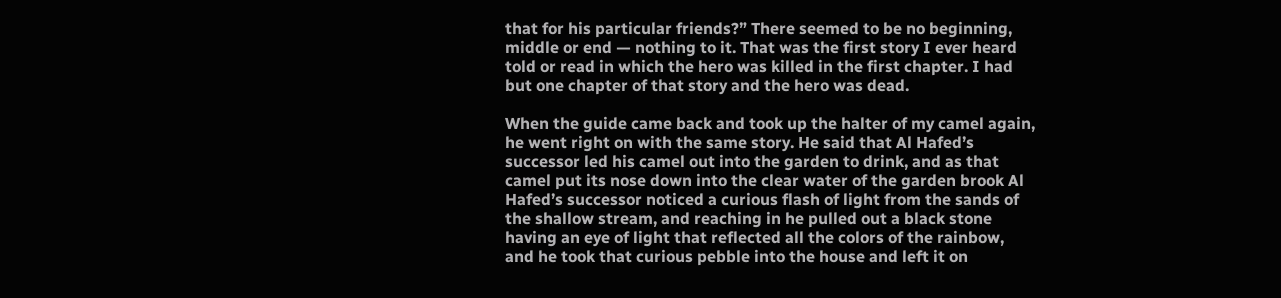that for his particular friends?” There seemed to be no beginning, middle or end — nothing to it. That was the first story I ever heard told or read in which the hero was killed in the first chapter. I had but one chapter of that story and the hero was dead.

When the guide came back and took up the halter of my camel again, he went right on with the same story. He said that Al Hafed’s successor led his camel out into the garden to drink, and as that camel put its nose down into the clear water of the garden brook Al Hafed’s successor noticed a curious flash of light from the sands of the shallow stream, and reaching in he pulled out a black stone having an eye of light that reflected all the colors of the rainbow, and he took that curious pebble into the house and left it on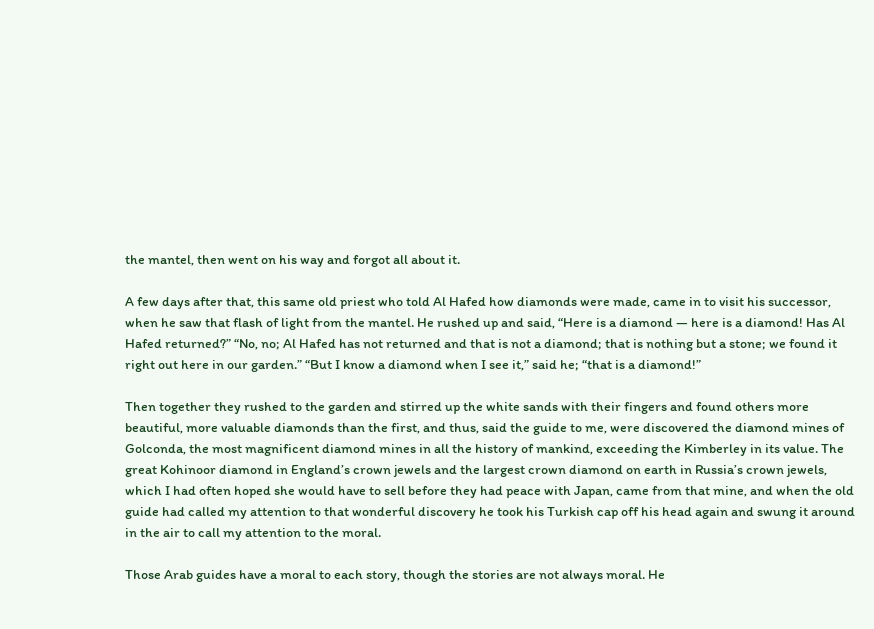the mantel, then went on his way and forgot all about it.

A few days after that, this same old priest who told Al Hafed how diamonds were made, came in to visit his successor, when he saw that flash of light from the mantel. He rushed up and said, “Here is a diamond — here is a diamond! Has Al Hafed returned?” “No, no; Al Hafed has not returned and that is not a diamond; that is nothing but a stone; we found it right out here in our garden.” “But I know a diamond when I see it,” said he; “that is a diamond!”

Then together they rushed to the garden and stirred up the white sands with their fingers and found others more beautiful, more valuable diamonds than the first, and thus, said the guide to me, were discovered the diamond mines of Golconda, the most magnificent diamond mines in all the history of mankind, exceeding the Kimberley in its value. The great Kohinoor diamond in England’s crown jewels and the largest crown diamond on earth in Russia’s crown jewels, which I had often hoped she would have to sell before they had peace with Japan, came from that mine, and when the old guide had called my attention to that wonderful discovery he took his Turkish cap off his head again and swung it around in the air to call my attention to the moral.

Those Arab guides have a moral to each story, though the stories are not always moral. He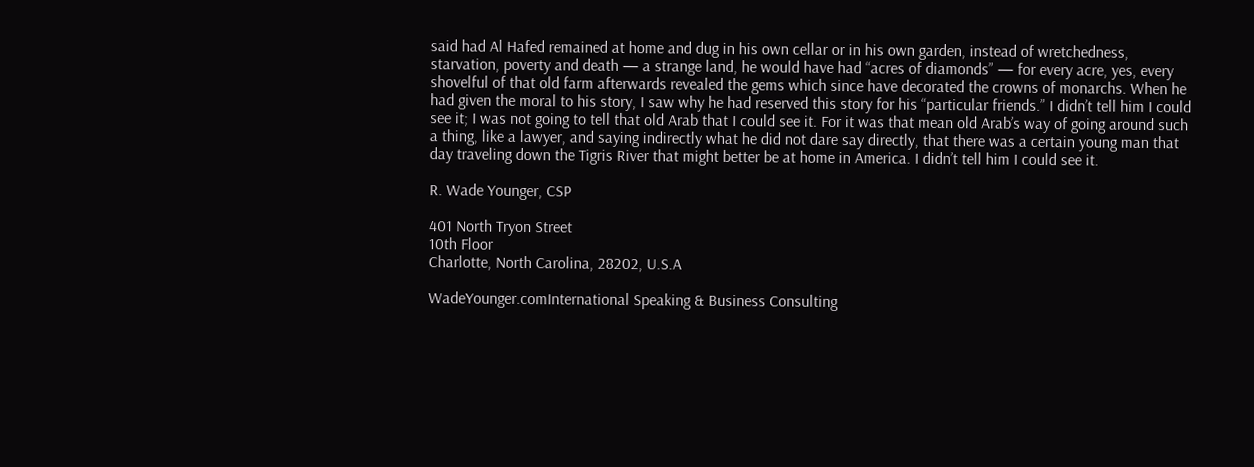said had Al Hafed remained at home and dug in his own cellar or in his own garden, instead of wretchedness, starvation, poverty and death — a strange land, he would have had “acres of diamonds” — for every acre, yes, every shovelful of that old farm afterwards revealed the gems which since have decorated the crowns of monarchs. When he had given the moral to his story, I saw why he had reserved this story for his “particular friends.” I didn’t tell him I could see it; I was not going to tell that old Arab that I could see it. For it was that mean old Arab’s way of going around such a thing, like a lawyer, and saying indirectly what he did not dare say directly, that there was a certain young man that day traveling down the Tigris River that might better be at home in America. I didn’t tell him I could see it.

R. Wade Younger, CSP

401 North Tryon Street
10th Floor
Charlotte, North Carolina, 28202, U.S.A

WadeYounger.comInternational Speaking & Business Consulting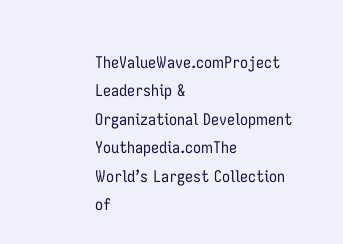TheValueWave.comProject Leadership & Organizational Development
Youthapedia.comThe World’s Largest Collection of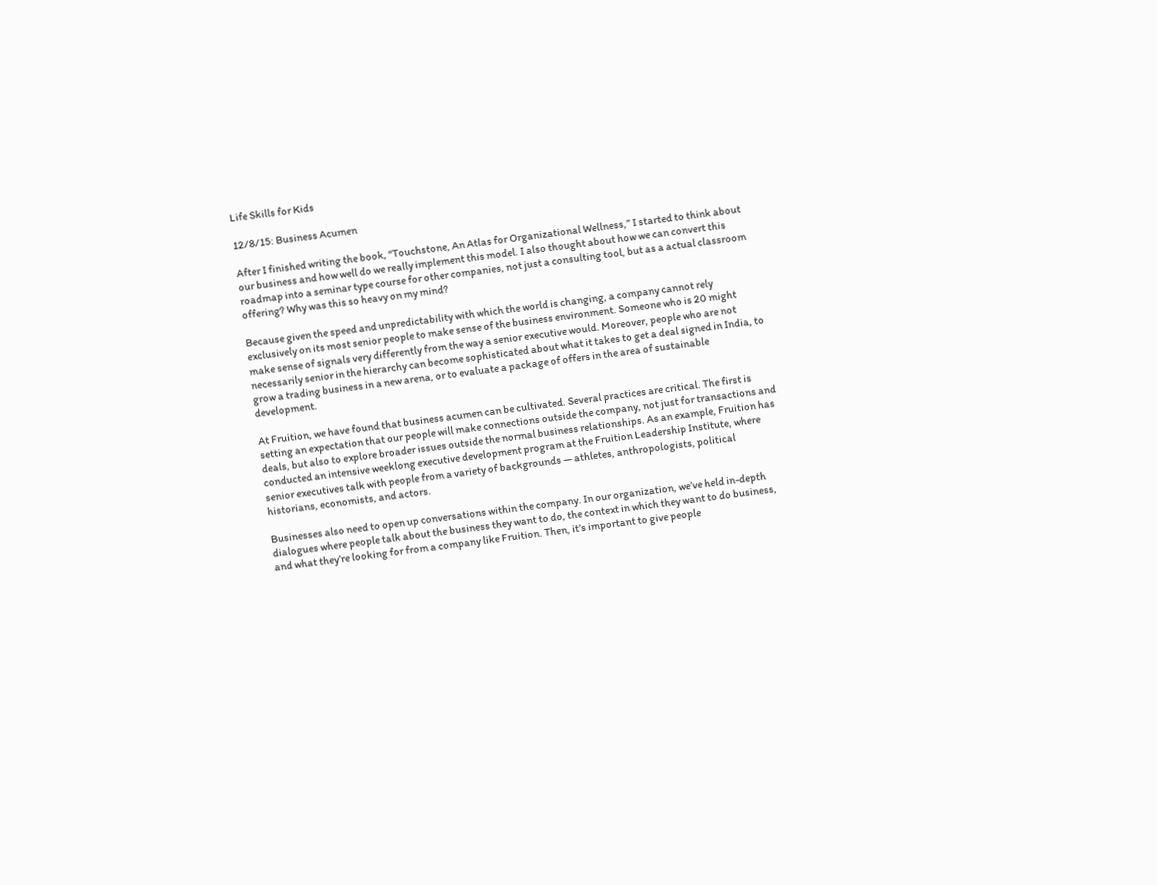Life Skills for Kids

12/8/15: Business Acumen

After I finished writing the book, “Touchstone, An Atlas for Organizational Wellness,” I started to think about our business and how well do we really implement this model. I also thought about how we can convert this roadmap into a seminar type course for other companies, not just a consulting tool, but as a actual classroom offering? Why was this so heavy on my mind?

Because given the speed and unpredictability with which the world is changing, a company cannot rely exclusively on its most senior people to make sense of the business environment. Someone who is 20 might make sense of signals very differently from the way a senior executive would. Moreover, people who are not necessarily senior in the hierarchy can become sophisticated about what it takes to get a deal signed in India, to grow a trading business in a new arena, or to evaluate a package of offers in the area of sustainable development.

At Fruition, we have found that business acumen can be cultivated. Several practices are critical. The first is setting an expectation that our people will make connections outside the company, not just for transactions and deals, but also to explore broader issues outside the normal business relationships. As an example, Fruition has conducted an intensive weeklong executive development program at the Fruition Leadership Institute, where senior executives talk with people from a variety of backgrounds — athletes, anthropologists, political historians, economists, and actors.

Businesses also need to open up conversations within the company. In our organization, we’ve held in-depth dialogues where people talk about the business they want to do, the context in which they want to do business, and what they’re looking for from a company like Fruition. Then, it’s important to give people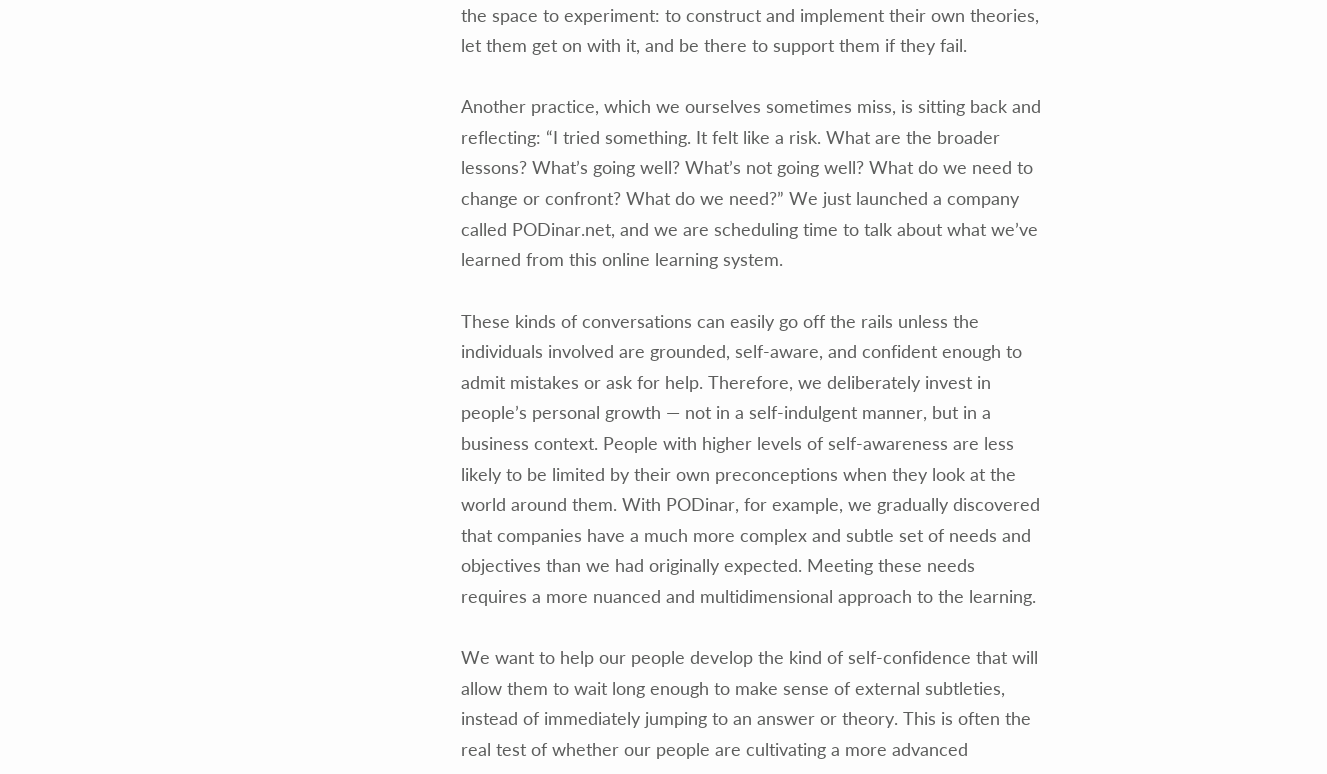the space to experiment: to construct and implement their own theories, let them get on with it, and be there to support them if they fail.

Another practice, which we ourselves sometimes miss, is sitting back and reflecting: “I tried something. It felt like a risk. What are the broader lessons? What’s going well? What’s not going well? What do we need to change or confront? What do we need?” We just launched a company called PODinar.net, and we are scheduling time to talk about what we’ve learned from this online learning system.

These kinds of conversations can easily go off the rails unless the individuals involved are grounded, self-aware, and confident enough to admit mistakes or ask for help. Therefore, we deliberately invest in people’s personal growth — not in a self-indulgent manner, but in a business context. People with higher levels of self-awareness are less likely to be limited by their own preconceptions when they look at the world around them. With PODinar, for example, we gradually discovered that companies have a much more complex and subtle set of needs and objectives than we had originally expected. Meeting these needs requires a more nuanced and multidimensional approach to the learning.

We want to help our people develop the kind of self-confidence that will allow them to wait long enough to make sense of external subtleties, instead of immediately jumping to an answer or theory. This is often the real test of whether our people are cultivating a more advanced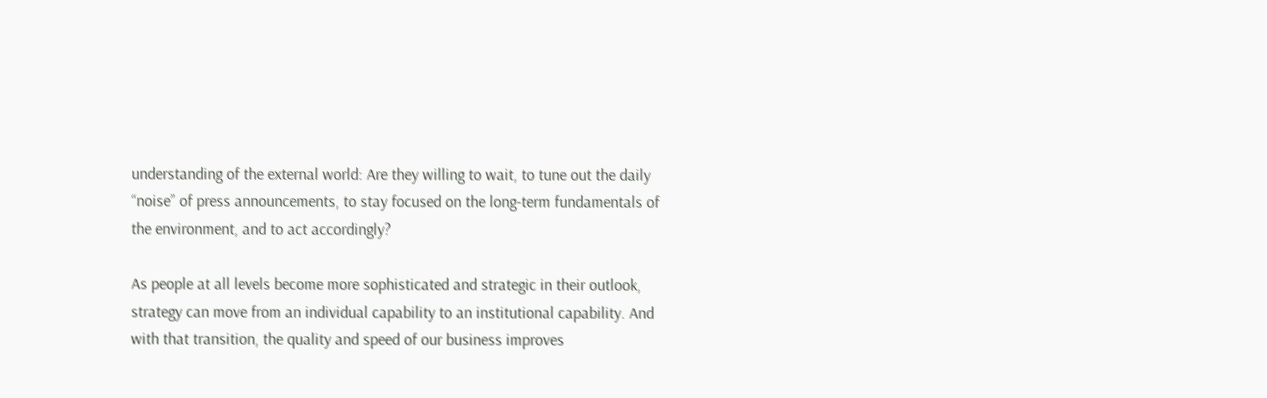understanding of the external world: Are they willing to wait, to tune out the daily “noise” of press announcements, to stay focused on the long-term fundamentals of the environment, and to act accordingly?

As people at all levels become more sophisticated and strategic in their outlook, strategy can move from an individual capability to an institutional capability. And with that transition, the quality and speed of our business improves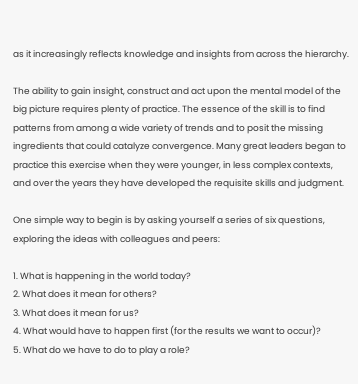as it increasingly reflects knowledge and insights from across the hierarchy.

The ability to gain insight, construct and act upon the mental model of the big picture requires plenty of practice. The essence of the skill is to find patterns from among a wide variety of trends and to posit the missing ingredients that could catalyze convergence. Many great leaders began to practice this exercise when they were younger, in less complex contexts, and over the years they have developed the requisite skills and judgment.

One simple way to begin is by asking yourself a series of six questions, exploring the ideas with colleagues and peers:

1. What is happening in the world today?
2. What does it mean for others?
3. What does it mean for us?
4. What would have to happen first (for the results we want to occur)?
5. What do we have to do to play a role?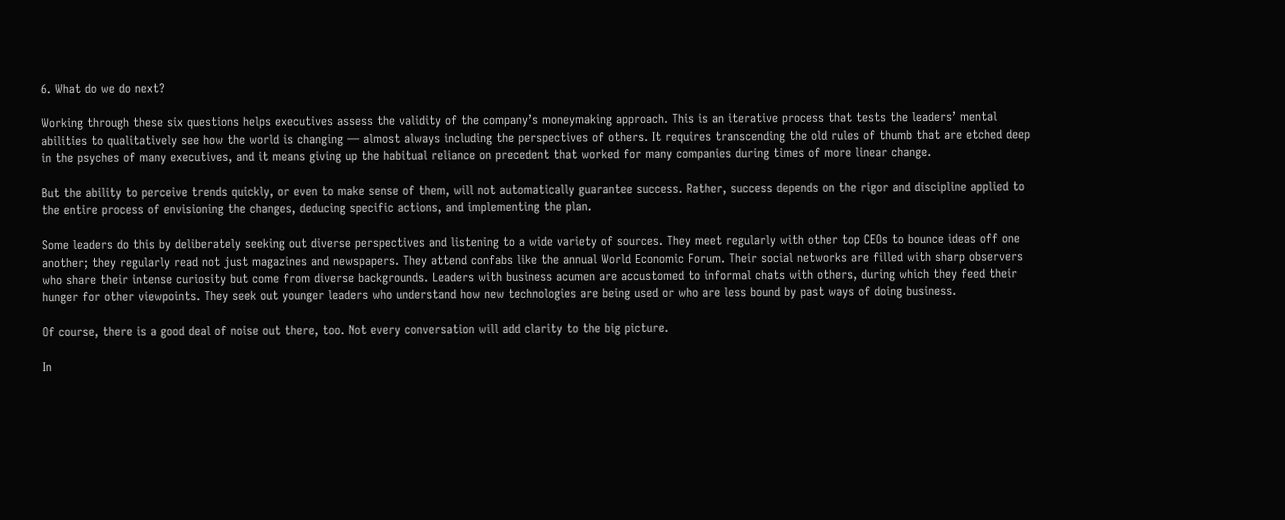6. What do we do next?

Working through these six questions helps executives assess the validity of the company’s moneymaking approach. This is an iterative process that tests the leaders’ mental abilities to qualitatively see how the world is changing — almost always including the perspectives of others. It requires transcending the old rules of thumb that are etched deep in the psyches of many executives, and it means giving up the habitual reliance on precedent that worked for many companies during times of more linear change.

But the ability to perceive trends quickly, or even to make sense of them, will not automatically guarantee success. Rather, success depends on the rigor and discipline applied to the entire process of envisioning the changes, deducing specific actions, and implementing the plan.

Some leaders do this by deliberately seeking out diverse perspectives and listening to a wide variety of sources. They meet regularly with other top CEOs to bounce ideas off one another; they regularly read not just magazines and newspapers. They attend confabs like the annual World Economic Forum. Their social networks are filled with sharp observers who share their intense curiosity but come from diverse backgrounds. Leaders with business acumen are accustomed to informal chats with others, during which they feed their hunger for other viewpoints. They seek out younger leaders who understand how new technologies are being used or who are less bound by past ways of doing business.

Of course, there is a good deal of noise out there, too. Not every conversation will add clarity to the big picture.

In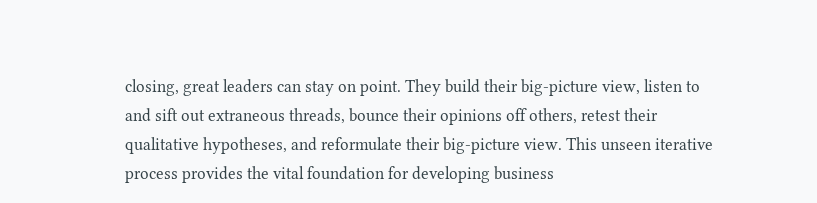closing, great leaders can stay on point. They build their big-picture view, listen to and sift out extraneous threads, bounce their opinions off others, retest their qualitative hypotheses, and reformulate their big-picture view. This unseen iterative process provides the vital foundation for developing business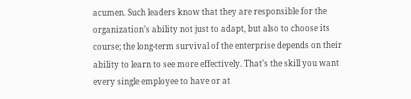acumen. Such leaders know that they are responsible for the organization’s ability not just to adapt, but also to choose its course; the long-term survival of the enterprise depends on their ability to learn to see more effectively. That’s the skill you want every single employee to have or at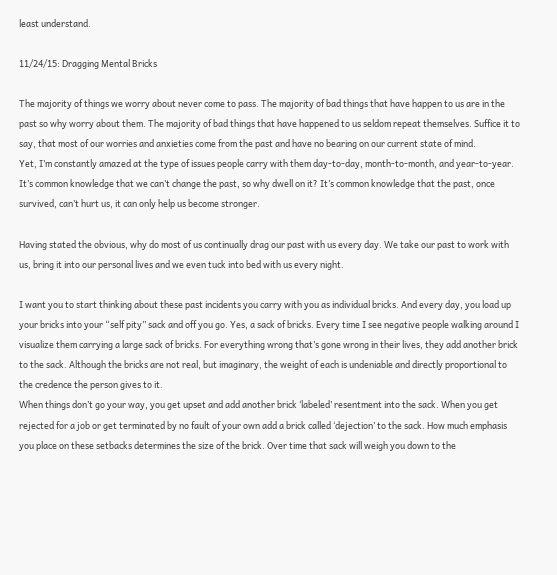least understand.

11/24/15: Dragging Mental Bricks

The majority of things we worry about never come to pass. The majority of bad things that have happen to us are in the past so why worry about them. The majority of bad things that have happened to us seldom repeat themselves. Suffice it to say, that most of our worries and anxieties come from the past and have no bearing on our current state of mind.
Yet, I’m constantly amazed at the type of issues people carry with them day-to-day, month-to-month, and year-to-year. It’s common knowledge that we can’t change the past, so why dwell on it? It’s common knowledge that the past, once survived, can’t hurt us, it can only help us become stronger.

Having stated the obvious, why do most of us continually drag our past with us every day. We take our past to work with us, bring it into our personal lives and we even tuck into bed with us every night.

I want you to start thinking about these past incidents you carry with you as individual bricks. And every day, you load up your bricks into your “self pity” sack and off you go. Yes, a sack of bricks. Every time I see negative people walking around I visualize them carrying a large sack of bricks. For everything wrong that’s gone wrong in their lives, they add another brick to the sack. Although the bricks are not real, but imaginary, the weight of each is undeniable and directly proportional to the credence the person gives to it.
When things don’t go your way, you get upset and add another brick ‘labeled’ resentment into the sack. When you get rejected for a job or get terminated by no fault of your own add a brick called ‘dejection’ to the sack. How much emphasis you place on these setbacks determines the size of the brick. Over time that sack will weigh you down to the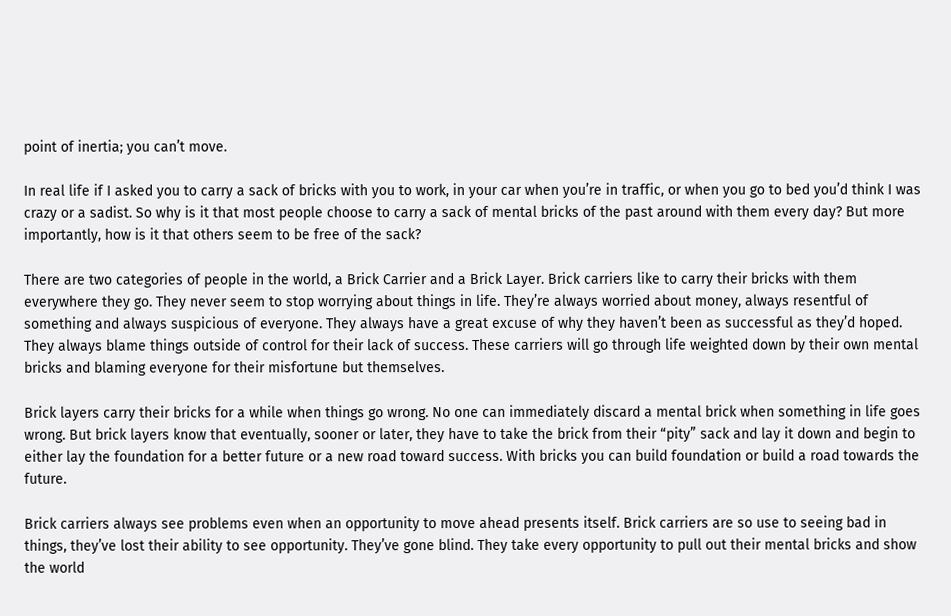point of inertia; you can’t move.

In real life if I asked you to carry a sack of bricks with you to work, in your car when you’re in traffic, or when you go to bed you’d think I was crazy or a sadist. So why is it that most people choose to carry a sack of mental bricks of the past around with them every day? But more importantly, how is it that others seem to be free of the sack?

There are two categories of people in the world, a Brick Carrier and a Brick Layer. Brick carriers like to carry their bricks with them everywhere they go. They never seem to stop worrying about things in life. They’re always worried about money, always resentful of something and always suspicious of everyone. They always have a great excuse of why they haven’t been as successful as they’d hoped. They always blame things outside of control for their lack of success. These carriers will go through life weighted down by their own mental bricks and blaming everyone for their misfortune but themselves.

Brick layers carry their bricks for a while when things go wrong. No one can immediately discard a mental brick when something in life goes wrong. But brick layers know that eventually, sooner or later, they have to take the brick from their “pity” sack and lay it down and begin to either lay the foundation for a better future or a new road toward success. With bricks you can build foundation or build a road towards the future.

Brick carriers always see problems even when an opportunity to move ahead presents itself. Brick carriers are so use to seeing bad in things, they’ve lost their ability to see opportunity. They’ve gone blind. They take every opportunity to pull out their mental bricks and show the world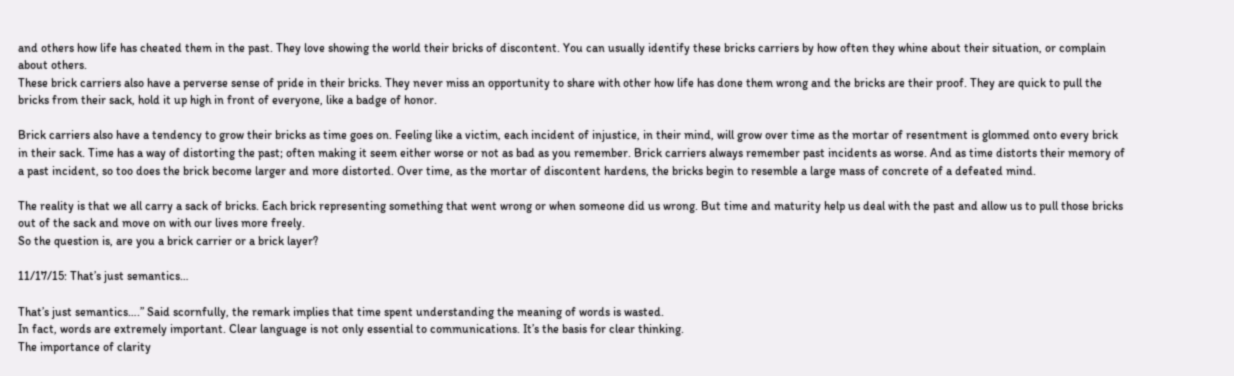and others how life has cheated them in the past. They love showing the world their bricks of discontent. You can usually identify these bricks carriers by how often they whine about their situation, or complain about others.
These brick carriers also have a perverse sense of pride in their bricks. They never miss an opportunity to share with other how life has done them wrong and the bricks are their proof. They are quick to pull the bricks from their sack, hold it up high in front of everyone, like a badge of honor.

Brick carriers also have a tendency to grow their bricks as time goes on. Feeling like a victim, each incident of injustice, in their mind, will grow over time as the mortar of resentment is glommed onto every brick in their sack. Time has a way of distorting the past; often making it seem either worse or not as bad as you remember. Brick carriers always remember past incidents as worse. And as time distorts their memory of a past incident, so too does the brick become larger and more distorted. Over time, as the mortar of discontent hardens, the bricks begin to resemble a large mass of concrete of a defeated mind.

The reality is that we all carry a sack of bricks. Each brick representing something that went wrong or when someone did us wrong. But time and maturity help us deal with the past and allow us to pull those bricks out of the sack and move on with our lives more freely.
So the question is, are you a brick carrier or a brick layer?

11/17/15: That’s just semantics…

That’s just semantics….” Said scornfully, the remark implies that time spent understanding the meaning of words is wasted.
In fact, words are extremely important. Clear language is not only essential to communications. It’s the basis for clear thinking.
The importance of clarity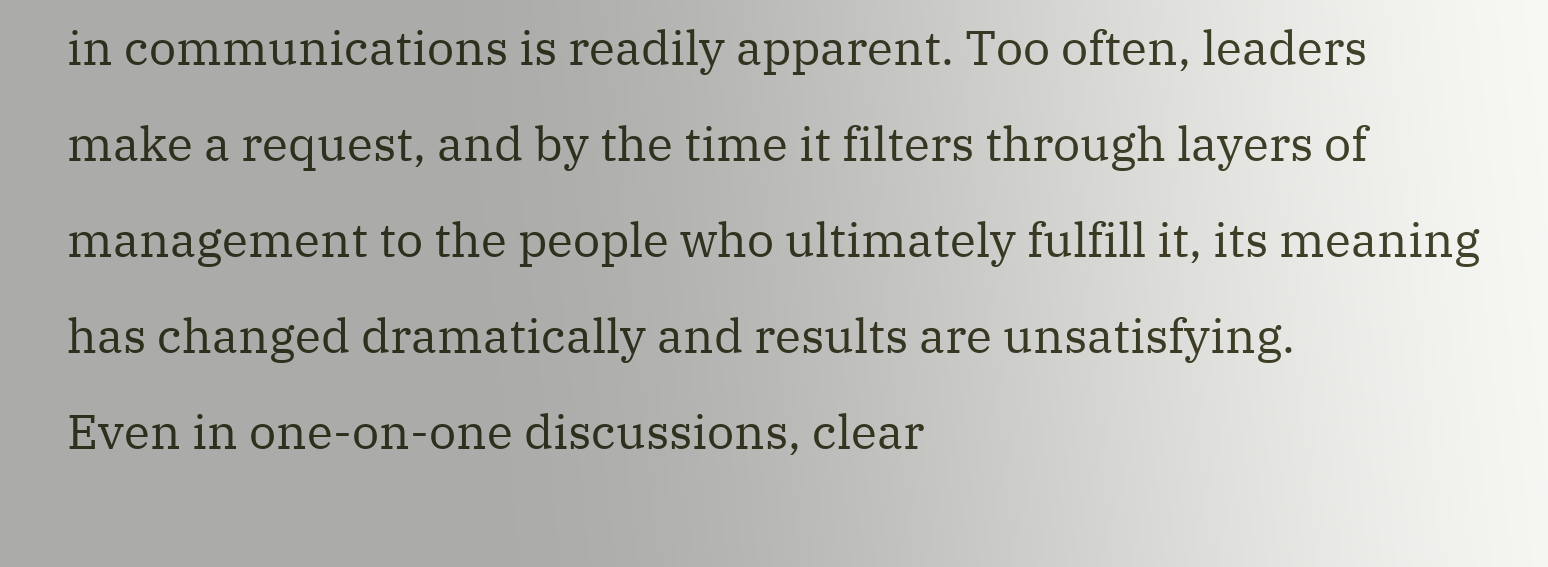in communications is readily apparent. Too often, leaders make a request, and by the time it filters through layers of management to the people who ultimately fulfill it, its meaning has changed dramatically and results are unsatisfying.
Even in one-on-one discussions, clear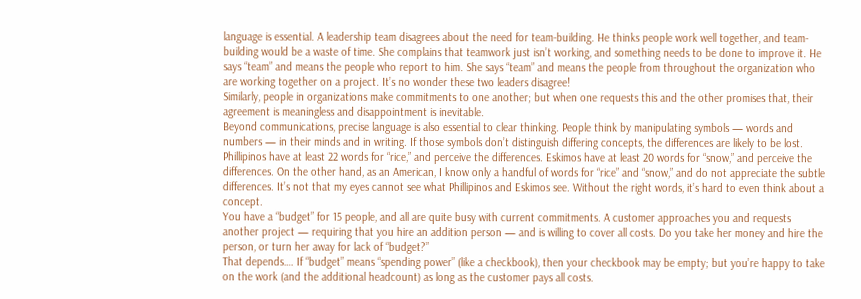language is essential. A leadership team disagrees about the need for team-building. He thinks people work well together, and team-building would be a waste of time. She complains that teamwork just isn’t working, and something needs to be done to improve it. He says “team” and means the people who report to him. She says “team” and means the people from throughout the organization who are working together on a project. It’s no wonder these two leaders disagree!
Similarly, people in organizations make commitments to one another; but when one requests this and the other promises that, their agreement is meaningless and disappointment is inevitable.
Beyond communications, precise language is also essential to clear thinking. People think by manipulating symbols — words and numbers — in their minds and in writing. If those symbols don’t distinguish differing concepts, the differences are likely to be lost.
Phillipinos have at least 22 words for “rice,” and perceive the differences. Eskimos have at least 20 words for “snow,” and perceive the differences. On the other hand, as an American, I know only a handful of words for “rice” and “snow,” and do not appreciate the subtle differences. It’s not that my eyes cannot see what Phillipinos and Eskimos see. Without the right words, it’s hard to even think about a concept.
You have a “budget” for 15 people, and all are quite busy with current commitments. A customer approaches you and requests another project — requiring that you hire an addition person — and is willing to cover all costs. Do you take her money and hire the person, or turn her away for lack of “budget?”
That depends…. If “budget” means “spending power” (like a checkbook), then your checkbook may be empty; but you’re happy to take on the work (and the additional headcount) as long as the customer pays all costs.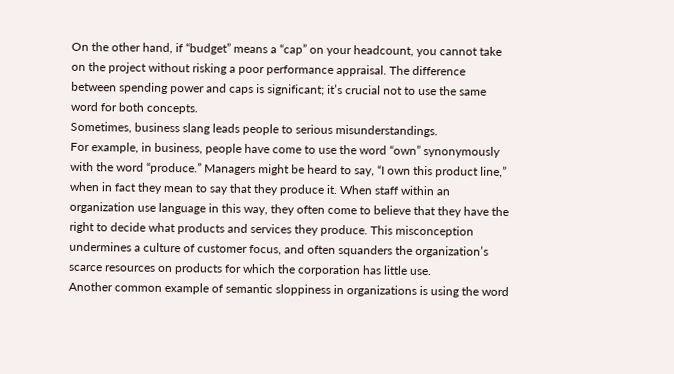On the other hand, if “budget” means a “cap” on your headcount, you cannot take on the project without risking a poor performance appraisal. The difference between spending power and caps is significant; it’s crucial not to use the same word for both concepts.
Sometimes, business slang leads people to serious misunderstandings.
For example, in business, people have come to use the word “own” synonymously with the word “produce.” Managers might be heard to say, “I own this product line,” when in fact they mean to say that they produce it. When staff within an organization use language in this way, they often come to believe that they have the right to decide what products and services they produce. This misconception undermines a culture of customer focus, and often squanders the organization’s scarce resources on products for which the corporation has little use.
Another common example of semantic sloppiness in organizations is using the word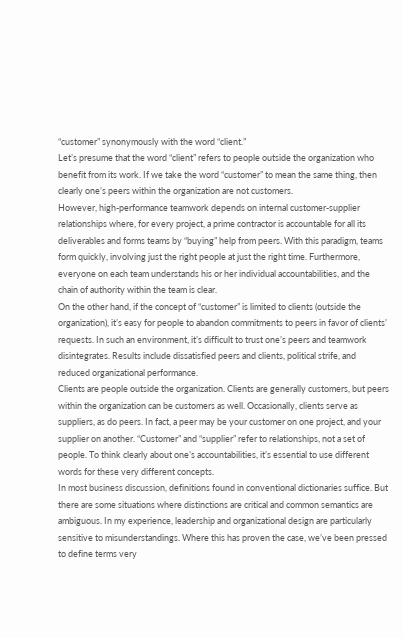“customer” synonymously with the word “client.”
Let’s presume that the word “client” refers to people outside the organization who benefit from its work. If we take the word “customer” to mean the same thing, then clearly one’s peers within the organization are not customers.
However, high-performance teamwork depends on internal customer-supplier relationships where, for every project, a prime contractor is accountable for all its deliverables and forms teams by “buying” help from peers. With this paradigm, teams form quickly, involving just the right people at just the right time. Furthermore, everyone on each team understands his or her individual accountabilities, and the chain of authority within the team is clear.
On the other hand, if the concept of “customer” is limited to clients (outside the organization), it’s easy for people to abandon commitments to peers in favor of clients’ requests. In such an environment, it’s difficult to trust one’s peers and teamwork disintegrates. Results include dissatisfied peers and clients, political strife, and reduced organizational performance.
Clients are people outside the organization. Clients are generally customers, but peers within the organization can be customers as well. Occasionally, clients serve as suppliers, as do peers. In fact, a peer may be your customer on one project, and your supplier on another. “Customer” and “supplier” refer to relationships, not a set of people. To think clearly about one’s accountabilities, it’s essential to use different words for these very different concepts.
In most business discussion, definitions found in conventional dictionaries suffice. But there are some situations where distinctions are critical and common semantics are ambiguous. In my experience, leadership and organizational design are particularly sensitive to misunderstandings. Where this has proven the case, we’ve been pressed to define terms very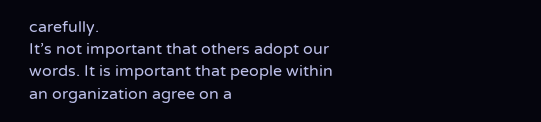carefully.
It’s not important that others adopt our words. It is important that people within an organization agree on a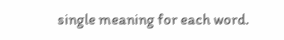single meaning for each word.